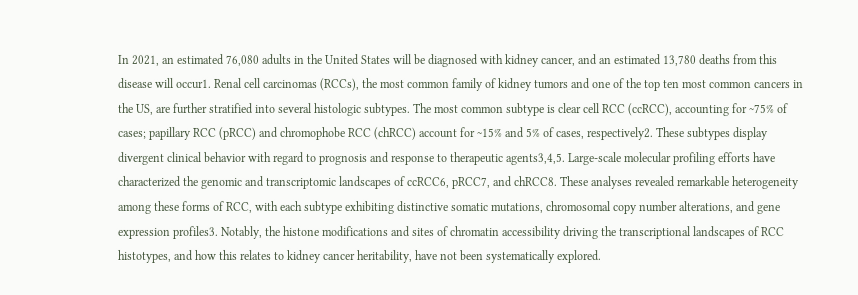In 2021, an estimated 76,080 adults in the United States will be diagnosed with kidney cancer, and an estimated 13,780 deaths from this disease will occur1. Renal cell carcinomas (RCCs), the most common family of kidney tumors and one of the top ten most common cancers in the US, are further stratified into several histologic subtypes. The most common subtype is clear cell RCC (ccRCC), accounting for ~75% of cases; papillary RCC (pRCC) and chromophobe RCC (chRCC) account for ~15% and 5% of cases, respectively2. These subtypes display divergent clinical behavior with regard to prognosis and response to therapeutic agents3,4,5. Large-scale molecular profiling efforts have characterized the genomic and transcriptomic landscapes of ccRCC6, pRCC7, and chRCC8. These analyses revealed remarkable heterogeneity among these forms of RCC, with each subtype exhibiting distinctive somatic mutations, chromosomal copy number alterations, and gene expression profiles3. Notably, the histone modifications and sites of chromatin accessibility driving the transcriptional landscapes of RCC histotypes, and how this relates to kidney cancer heritability, have not been systematically explored.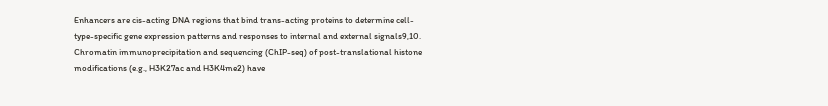Enhancers are cis-acting DNA regions that bind trans-acting proteins to determine cell-type-specific gene expression patterns and responses to internal and external signals9,10. Chromatin immunoprecipitation and sequencing (ChIP-seq) of post-translational histone modifications (e.g., H3K27ac and H3K4me2) have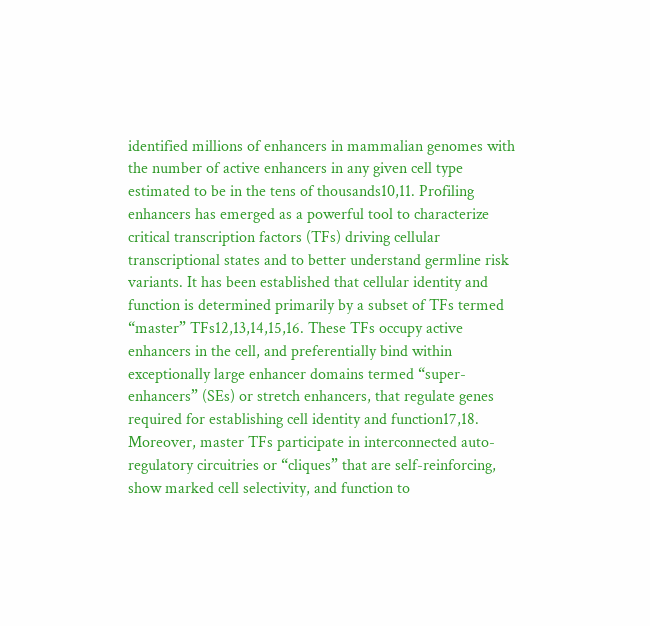identified millions of enhancers in mammalian genomes with the number of active enhancers in any given cell type estimated to be in the tens of thousands10,11. Profiling enhancers has emerged as a powerful tool to characterize critical transcription factors (TFs) driving cellular transcriptional states and to better understand germline risk variants. It has been established that cellular identity and function is determined primarily by a subset of TFs termed “master” TFs12,13,14,15,16. These TFs occupy active enhancers in the cell, and preferentially bind within exceptionally large enhancer domains termed “super-enhancers” (SEs) or stretch enhancers, that regulate genes required for establishing cell identity and function17,18. Moreover, master TFs participate in interconnected auto-regulatory circuitries or “cliques” that are self-reinforcing, show marked cell selectivity, and function to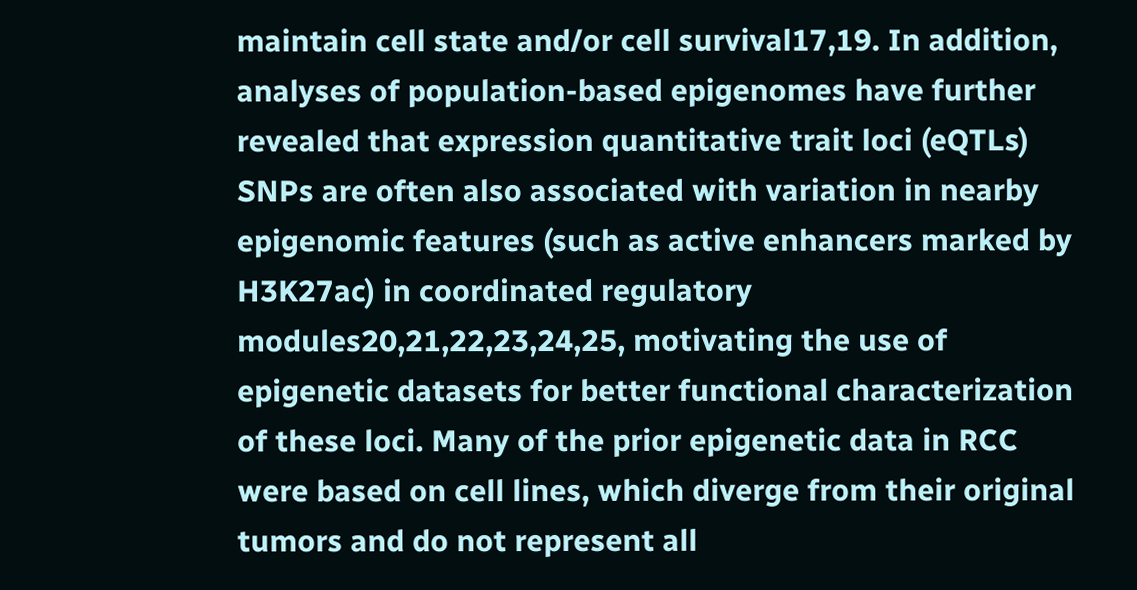maintain cell state and/or cell survival17,19. In addition, analyses of population-based epigenomes have further revealed that expression quantitative trait loci (eQTLs) SNPs are often also associated with variation in nearby epigenomic features (such as active enhancers marked by H3K27ac) in coordinated regulatory modules20,21,22,23,24,25, motivating the use of epigenetic datasets for better functional characterization of these loci. Many of the prior epigenetic data in RCC were based on cell lines, which diverge from their original tumors and do not represent all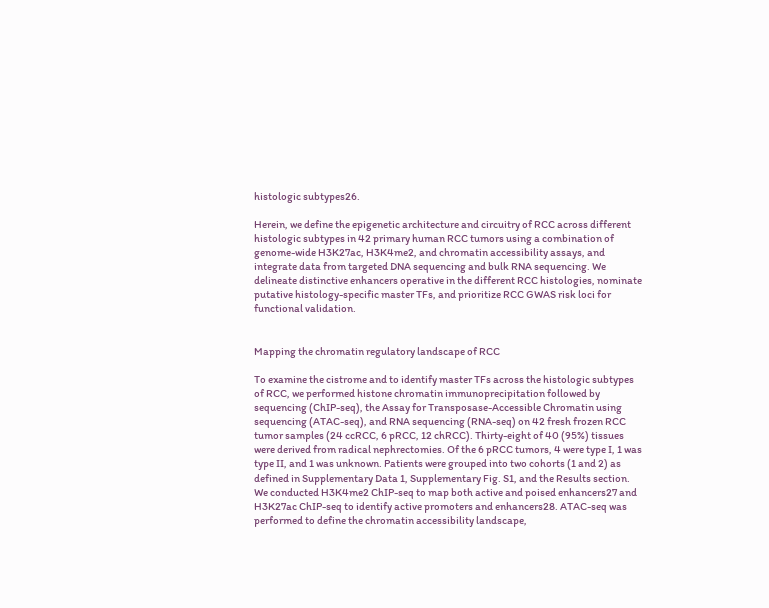histologic subtypes26.

Herein, we define the epigenetic architecture and circuitry of RCC across different histologic subtypes in 42 primary human RCC tumors using a combination of genome-wide H3K27ac, H3K4me2, and chromatin accessibility assays, and integrate data from targeted DNA sequencing and bulk RNA sequencing. We delineate distinctive enhancers operative in the different RCC histologies, nominate putative histology-specific master TFs, and prioritize RCC GWAS risk loci for functional validation.


Mapping the chromatin regulatory landscape of RCC

To examine the cistrome and to identify master TFs across the histologic subtypes of RCC, we performed histone chromatin immunoprecipitation followed by sequencing (ChIP-seq), the Assay for Transposase-Accessible Chromatin using sequencing (ATAC-seq), and RNA sequencing (RNA-seq) on 42 fresh frozen RCC tumor samples (24 ccRCC, 6 pRCC, 12 chRCC). Thirty-eight of 40 (95%) tissues were derived from radical nephrectomies. Of the 6 pRCC tumors, 4 were type I, 1 was type II, and 1 was unknown. Patients were grouped into two cohorts (1 and 2) as defined in Supplementary Data 1, Supplementary Fig. S1, and the Results section. We conducted H3K4me2 ChIP-seq to map both active and poised enhancers27 and H3K27ac ChIP-seq to identify active promoters and enhancers28. ATAC-seq was performed to define the chromatin accessibility landscape,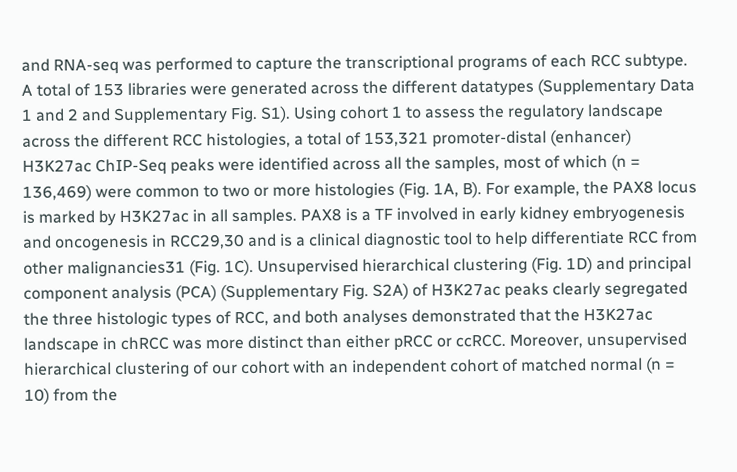and RNA-seq was performed to capture the transcriptional programs of each RCC subtype. A total of 153 libraries were generated across the different datatypes (Supplementary Data 1 and 2 and Supplementary Fig. S1). Using cohort 1 to assess the regulatory landscape across the different RCC histologies, a total of 153,321 promoter-distal (enhancer) H3K27ac ChIP-Seq peaks were identified across all the samples, most of which (n = 136,469) were common to two or more histologies (Fig. 1A, B). For example, the PAX8 locus is marked by H3K27ac in all samples. PAX8 is a TF involved in early kidney embryogenesis and oncogenesis in RCC29,30 and is a clinical diagnostic tool to help differentiate RCC from other malignancies31 (Fig. 1C). Unsupervised hierarchical clustering (Fig. 1D) and principal component analysis (PCA) (Supplementary Fig. S2A) of H3K27ac peaks clearly segregated the three histologic types of RCC, and both analyses demonstrated that the H3K27ac landscape in chRCC was more distinct than either pRCC or ccRCC. Moreover, unsupervised hierarchical clustering of our cohort with an independent cohort of matched normal (n = 10) from the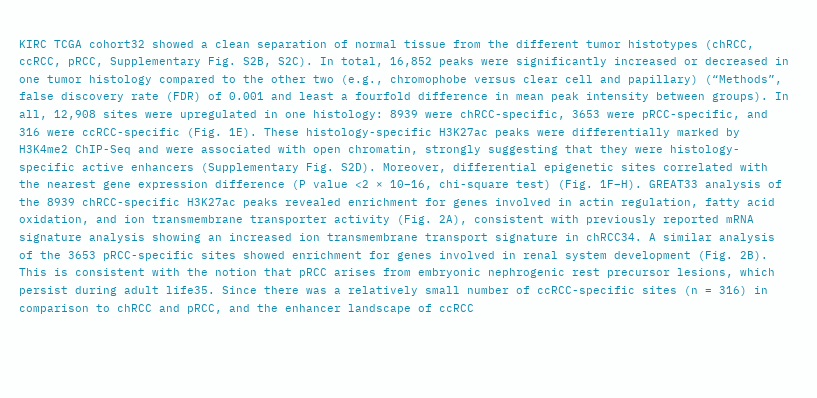KIRC TCGA cohort32 showed a clean separation of normal tissue from the different tumor histotypes (chRCC, ccRCC, pRCC, Supplementary Fig. S2B, S2C). In total, 16,852 peaks were significantly increased or decreased in one tumor histology compared to the other two (e.g., chromophobe versus clear cell and papillary) (“Methods”, false discovery rate (FDR) of 0.001 and least a fourfold difference in mean peak intensity between groups). In all, 12,908 sites were upregulated in one histology: 8939 were chRCC-specific, 3653 were pRCC-specific, and 316 were ccRCC-specific (Fig. 1E). These histology-specific H3K27ac peaks were differentially marked by H3K4me2 ChIP-Seq and were associated with open chromatin, strongly suggesting that they were histology-specific active enhancers (Supplementary Fig. S2D). Moreover, differential epigenetic sites correlated with the nearest gene expression difference (P value <2 × 10−16, chi-square test) (Fig. 1F–H). GREAT33 analysis of the 8939 chRCC-specific H3K27ac peaks revealed enrichment for genes involved in actin regulation, fatty acid oxidation, and ion transmembrane transporter activity (Fig. 2A), consistent with previously reported mRNA signature analysis showing an increased ion transmembrane transport signature in chRCC34. A similar analysis of the 3653 pRCC-specific sites showed enrichment for genes involved in renal system development (Fig. 2B). This is consistent with the notion that pRCC arises from embryonic nephrogenic rest precursor lesions, which persist during adult life35. Since there was a relatively small number of ccRCC-specific sites (n = 316) in comparison to chRCC and pRCC, and the enhancer landscape of ccRCC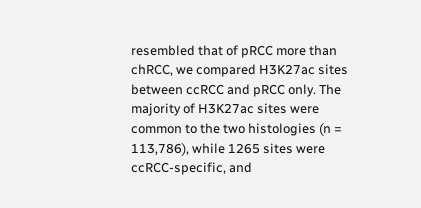resembled that of pRCC more than chRCC, we compared H3K27ac sites between ccRCC and pRCC only. The majority of H3K27ac sites were common to the two histologies (n = 113,786), while 1265 sites were ccRCC-specific, and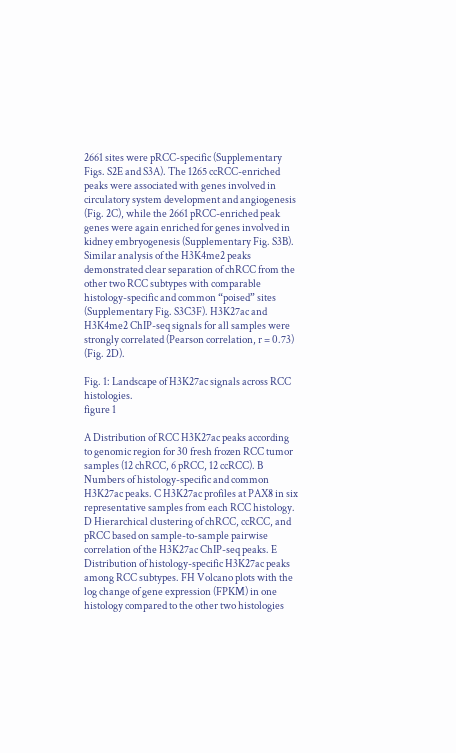2661 sites were pRCC-specific (Supplementary Figs. S2E and S3A). The 1265 ccRCC-enriched peaks were associated with genes involved in circulatory system development and angiogenesis (Fig. 2C), while the 2661 pRCC-enriched peak genes were again enriched for genes involved in kidney embryogenesis (Supplementary Fig. S3B). Similar analysis of the H3K4me2 peaks demonstrated clear separation of chRCC from the other two RCC subtypes with comparable histology-specific and common “poised” sites (Supplementary Fig. S3C3F). H3K27ac and H3K4me2 ChIP-seq signals for all samples were strongly correlated (Pearson correlation, r = 0.73) (Fig. 2D).

Fig. 1: Landscape of H3K27ac signals across RCC histologies.
figure 1

A Distribution of RCC H3K27ac peaks according to genomic region for 30 fresh frozen RCC tumor samples (12 chRCC, 6 pRCC, 12 ccRCC). B Numbers of histology-specific and common H3K27ac peaks. C H3K27ac profiles at PAX8 in six representative samples from each RCC histology. D Hierarchical clustering of chRCC, ccRCC, and pRCC based on sample-to-sample pairwise correlation of the H3K27ac ChIP-seq peaks. E Distribution of histology-specific H3K27ac peaks among RCC subtypes. FH Volcano plots with the log change of gene expression (FPKM) in one histology compared to the other two histologies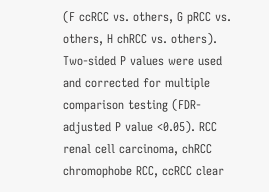(F ccRCC vs. others, G pRCC vs. others, H chRCC vs. others). Two-sided P values were used and corrected for multiple comparison testing (FDR-adjusted P value <0.05). RCC renal cell carcinoma, chRCC chromophobe RCC, ccRCC clear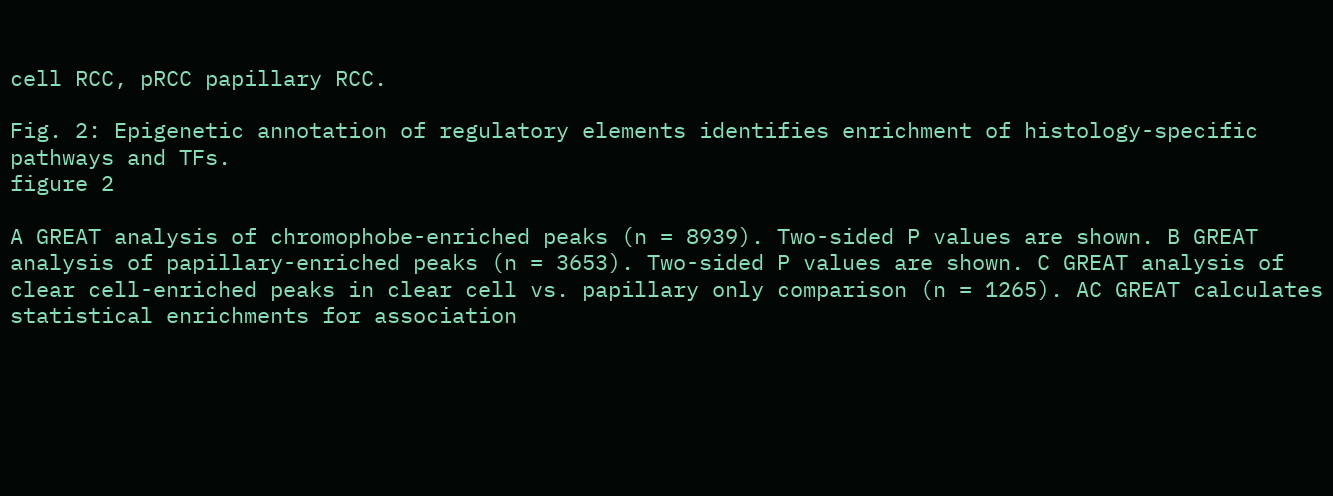cell RCC, pRCC papillary RCC.

Fig. 2: Epigenetic annotation of regulatory elements identifies enrichment of histology-specific pathways and TFs.
figure 2

A GREAT analysis of chromophobe-enriched peaks (n = 8939). Two-sided P values are shown. B GREAT analysis of papillary-enriched peaks (n = 3653). Two-sided P values are shown. C GREAT analysis of clear cell-enriched peaks in clear cell vs. papillary only comparison (n = 1265). AC GREAT calculates statistical enrichments for association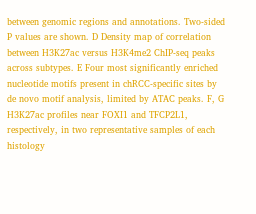between genomic regions and annotations. Two-sided P values are shown. D Density map of correlation between H3K27ac versus H3K4me2 ChIP-seq peaks across subtypes. E Four most significantly enriched nucleotide motifs present in chRCC-specific sites by de novo motif analysis, limited by ATAC peaks. F, G H3K27ac profiles near FOXI1 and TFCP2L1, respectively, in two representative samples of each histology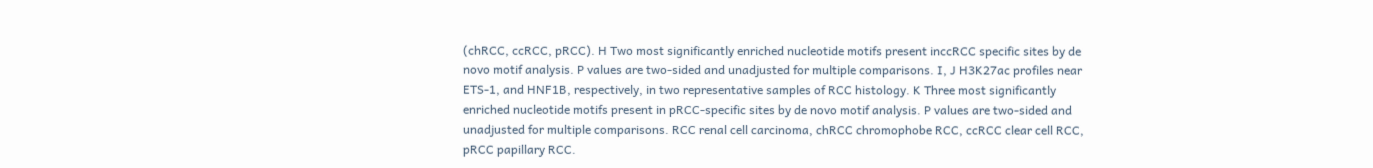(chRCC, ccRCC, pRCC). H Two most significantly enriched nucleotide motifs present inccRCC specific sites by de novo motif analysis. P values are two-sided and unadjusted for multiple comparisons. I, J H3K27ac profiles near ETS-1, and HNF1B, respectively, in two representative samples of RCC histology. K Three most significantly enriched nucleotide motifs present in pRCC-specific sites by de novo motif analysis. P values are two-sided and unadjusted for multiple comparisons. RCC renal cell carcinoma, chRCC chromophobe RCC, ccRCC clear cell RCC, pRCC papillary RCC.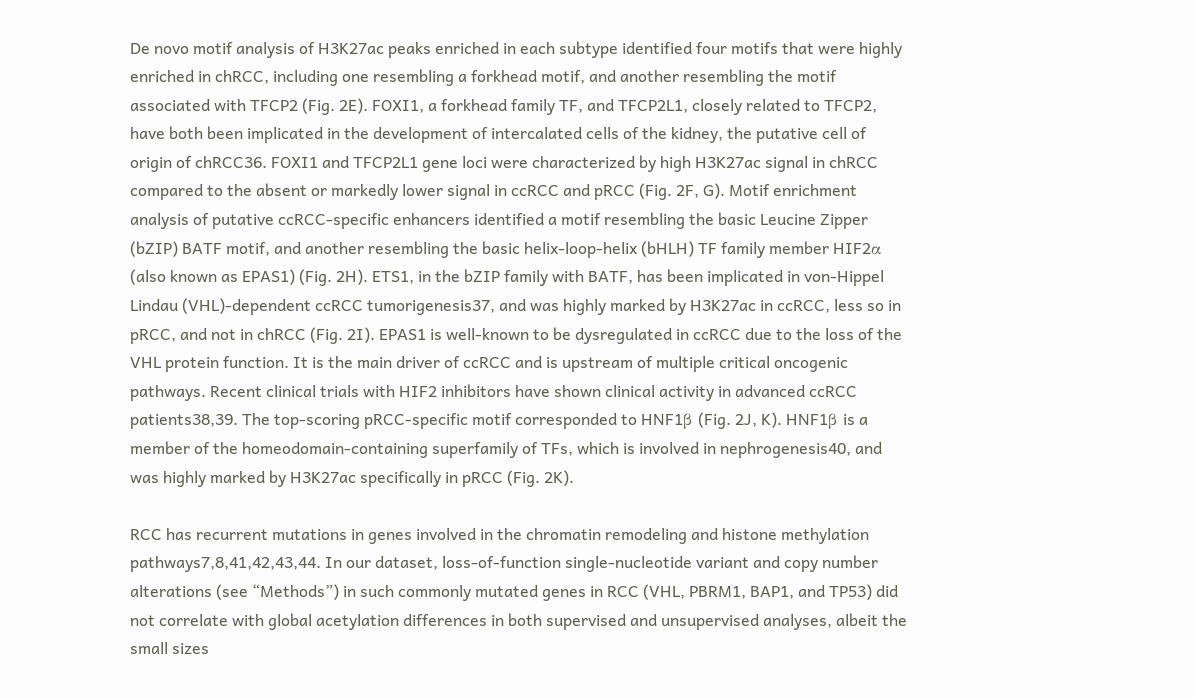De novo motif analysis of H3K27ac peaks enriched in each subtype identified four motifs that were highly enriched in chRCC, including one resembling a forkhead motif, and another resembling the motif associated with TFCP2 (Fig. 2E). FOXI1, a forkhead family TF, and TFCP2L1, closely related to TFCP2, have both been implicated in the development of intercalated cells of the kidney, the putative cell of origin of chRCC36. FOXI1 and TFCP2L1 gene loci were characterized by high H3K27ac signal in chRCC compared to the absent or markedly lower signal in ccRCC and pRCC (Fig. 2F, G). Motif enrichment analysis of putative ccRCC-specific enhancers identified a motif resembling the basic Leucine Zipper (bZIP) BATF motif, and another resembling the basic helix-loop-helix (bHLH) TF family member HIF2α (also known as EPAS1) (Fig. 2H). ETS1, in the bZIP family with BATF, has been implicated in von-Hippel Lindau (VHL)-dependent ccRCC tumorigenesis37, and was highly marked by H3K27ac in ccRCC, less so in pRCC, and not in chRCC (Fig. 2I). EPAS1 is well-known to be dysregulated in ccRCC due to the loss of the VHL protein function. It is the main driver of ccRCC and is upstream of multiple critical oncogenic pathways. Recent clinical trials with HIF2 inhibitors have shown clinical activity in advanced ccRCC patients38,39. The top-scoring pRCC-specific motif corresponded to HNF1β (Fig. 2J, K). HNF1β is a member of the homeodomain-containing superfamily of TFs, which is involved in nephrogenesis40, and was highly marked by H3K27ac specifically in pRCC (Fig. 2K).

RCC has recurrent mutations in genes involved in the chromatin remodeling and histone methylation pathways7,8,41,42,43,44. In our dataset, loss-of-function single-nucleotide variant and copy number alterations (see “Methods”) in such commonly mutated genes in RCC (VHL, PBRM1, BAP1, and TP53) did not correlate with global acetylation differences in both supervised and unsupervised analyses, albeit the small sizes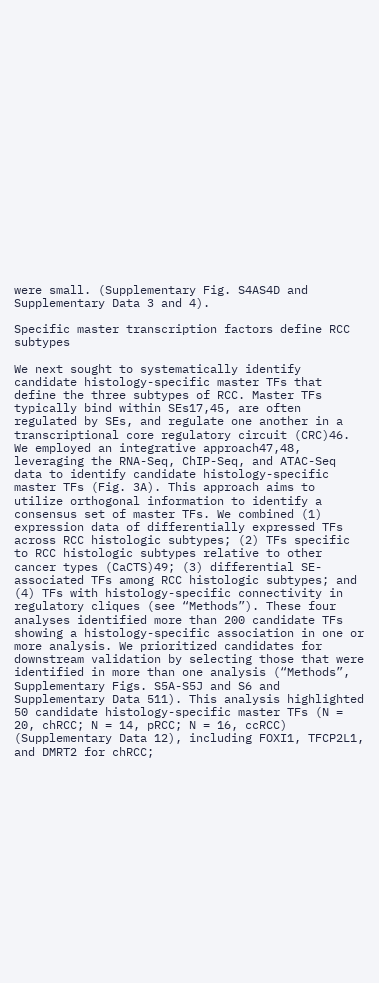were small. (Supplementary Fig. S4AS4D and Supplementary Data 3 and 4).

Specific master transcription factors define RCC subtypes

We next sought to systematically identify candidate histology-specific master TFs that define the three subtypes of RCC. Master TFs typically bind within SEs17,45, are often regulated by SEs, and regulate one another in a transcriptional core regulatory circuit (CRC)46. We employed an integrative approach47,48, leveraging the RNA-Seq, ChIP-Seq, and ATAC-Seq data to identify candidate histology-specific master TFs (Fig. 3A). This approach aims to utilize orthogonal information to identify a consensus set of master TFs. We combined (1) expression data of differentially expressed TFs across RCC histologic subtypes; (2) TFs specific to RCC histologic subtypes relative to other cancer types (CaCTS)49; (3) differential SE-associated TFs among RCC histologic subtypes; and (4) TFs with histology-specific connectivity in regulatory cliques (see “Methods”). These four analyses identified more than 200 candidate TFs showing a histology-specific association in one or more analysis. We prioritized candidates for downstream validation by selecting those that were identified in more than one analysis (“Methods”, Supplementary Figs. S5A-S5J and S6 and Supplementary Data 511). This analysis highlighted 50 candidate histology-specific master TFs (N = 20, chRCC; N = 14, pRCC; N = 16, ccRCC) (Supplementary Data 12), including FOXI1, TFCP2L1, and DMRT2 for chRCC;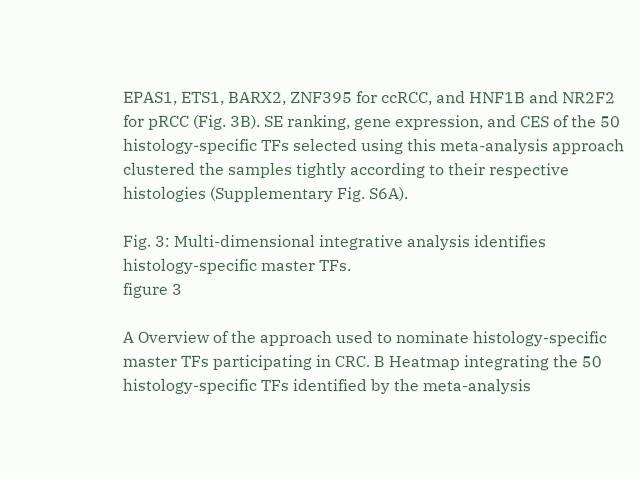EPAS1, ETS1, BARX2, ZNF395 for ccRCC, and HNF1B and NR2F2 for pRCC (Fig. 3B). SE ranking, gene expression, and CES of the 50 histology-specific TFs selected using this meta-analysis approach clustered the samples tightly according to their respective histologies (Supplementary Fig. S6A).

Fig. 3: Multi-dimensional integrative analysis identifies histology-specific master TFs.
figure 3

A Overview of the approach used to nominate histology-specific master TFs participating in CRC. B Heatmap integrating the 50 histology-specific TFs identified by the meta-analysis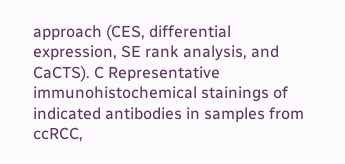approach (CES, differential expression, SE rank analysis, and CaCTS). C Representative immunohistochemical stainings of indicated antibodies in samples from ccRCC,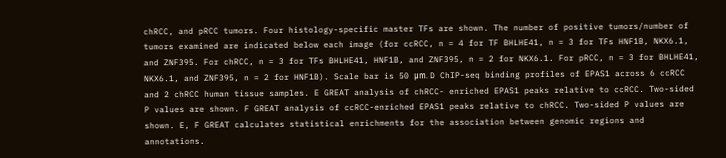chRCC, and pRCC tumors. Four histology-specific master TFs are shown. The number of positive tumors/number of tumors examined are indicated below each image (for ccRCC, n = 4 for TF BHLHE41, n = 3 for TFs HNF1B, NKX6.1, and ZNF395. For chRCC, n = 3 for TFs BHLHE41, HNF1B, and ZNF395, n = 2 for NKX6.1. For pRCC, n = 3 for BHLHE41, NKX6.1, and ZNF395, n = 2 for HNF1B). Scale bar is 50 μm. D ChIP-seq binding profiles of EPAS1 across 6 ccRCC and 2 chRCC human tissue samples. E GREAT analysis of chRCC- enriched EPAS1 peaks relative to ccRCC. Two-sided P values are shown. F GREAT analysis of ccRCC-enriched EPAS1 peaks relative to chRCC. Two-sided P values are shown. E, F GREAT calculates statistical enrichments for the association between genomic regions and annotations.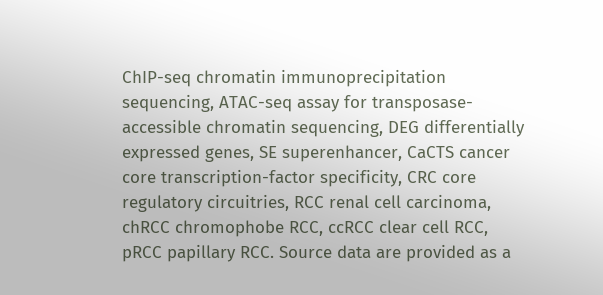ChIP-seq chromatin immunoprecipitation sequencing, ATAC-seq assay for transposase-accessible chromatin sequencing, DEG differentially expressed genes, SE superenhancer, CaCTS cancer core transcription-factor specificity, CRC core regulatory circuitries, RCC renal cell carcinoma, chRCC chromophobe RCC, ccRCC clear cell RCC, pRCC papillary RCC. Source data are provided as a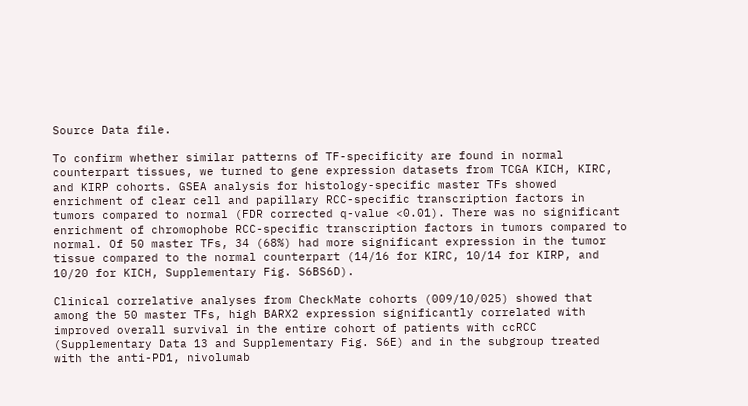Source Data file.

To confirm whether similar patterns of TF-specificity are found in normal counterpart tissues, we turned to gene expression datasets from TCGA KICH, KIRC, and KIRP cohorts. GSEA analysis for histology-specific master TFs showed enrichment of clear cell and papillary RCC-specific transcription factors in tumors compared to normal (FDR corrected q-value <0.01). There was no significant enrichment of chromophobe RCC-specific transcription factors in tumors compared to normal. Of 50 master TFs, 34 (68%) had more significant expression in the tumor tissue compared to the normal counterpart (14/16 for KIRC, 10/14 for KIRP, and 10/20 for KICH, Supplementary Fig. S6BS6D).

Clinical correlative analyses from CheckMate cohorts (009/10/025) showed that among the 50 master TFs, high BARX2 expression significantly correlated with improved overall survival in the entire cohort of patients with ccRCC (Supplementary Data 13 and Supplementary Fig. S6E) and in the subgroup treated with the anti-PD1, nivolumab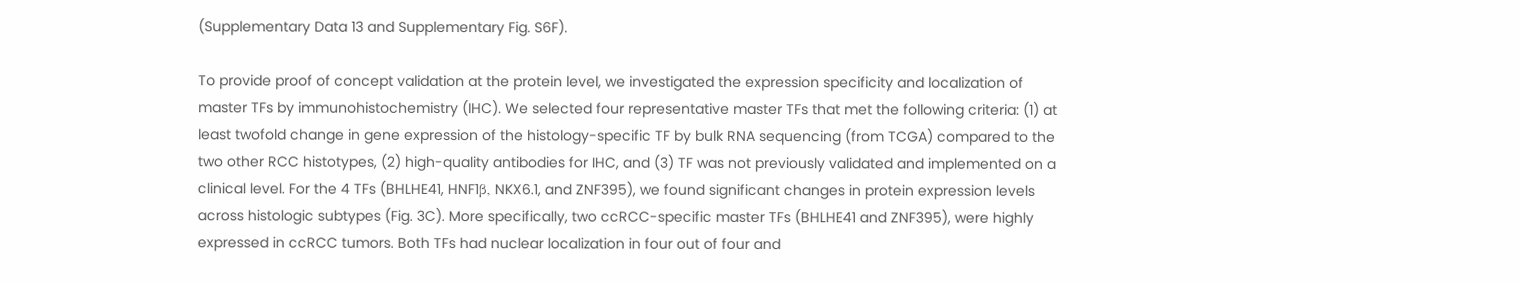(Supplementary Data 13 and Supplementary Fig. S6F).

To provide proof of concept validation at the protein level, we investigated the expression specificity and localization of master TFs by immunohistochemistry (IHC). We selected four representative master TFs that met the following criteria: (1) at least twofold change in gene expression of the histology-specific TF by bulk RNA sequencing (from TCGA) compared to the two other RCC histotypes, (2) high-quality antibodies for IHC, and (3) TF was not previously validated and implemented on a clinical level. For the 4 TFs (BHLHE41, HNF1β, NKX6.1, and ZNF395), we found significant changes in protein expression levels across histologic subtypes (Fig. 3C). More specifically, two ccRCC-specific master TFs (BHLHE41 and ZNF395), were highly expressed in ccRCC tumors. Both TFs had nuclear localization in four out of four and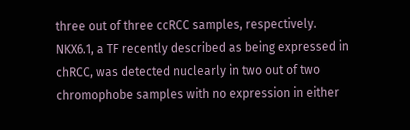three out of three ccRCC samples, respectively. NKX6.1, a TF recently described as being expressed in chRCC, was detected nuclearly in two out of two chromophobe samples with no expression in either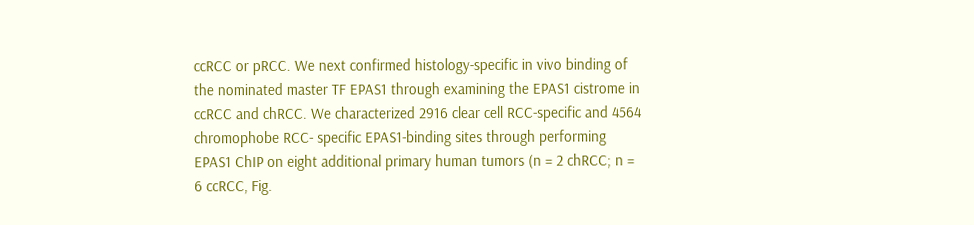ccRCC or pRCC. We next confirmed histology-specific in vivo binding of the nominated master TF EPAS1 through examining the EPAS1 cistrome in ccRCC and chRCC. We characterized 2916 clear cell RCC-specific and 4564 chromophobe RCC- specific EPAS1-binding sites through performing EPAS1 ChIP on eight additional primary human tumors (n = 2 chRCC; n = 6 ccRCC, Fig.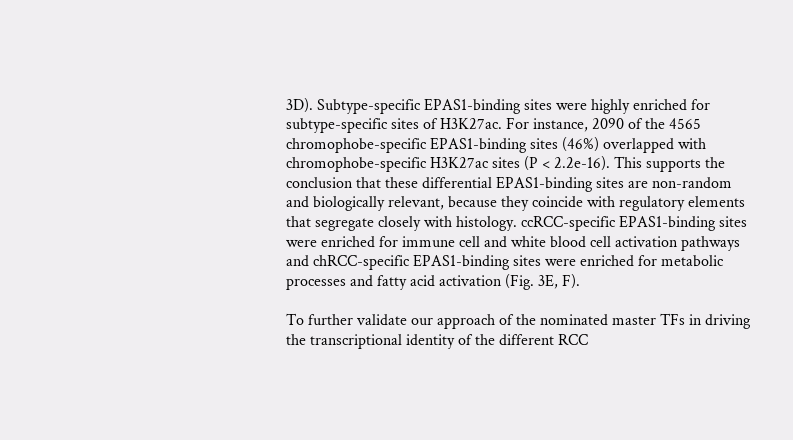3D). Subtype-specific EPAS1-binding sites were highly enriched for subtype-specific sites of H3K27ac. For instance, 2090 of the 4565 chromophobe-specific EPAS1-binding sites (46%) overlapped with chromophobe-specific H3K27ac sites (P < 2.2e-16). This supports the conclusion that these differential EPAS1-binding sites are non-random and biologically relevant, because they coincide with regulatory elements that segregate closely with histology. ccRCC-specific EPAS1-binding sites were enriched for immune cell and white blood cell activation pathways and chRCC-specific EPAS1-binding sites were enriched for metabolic processes and fatty acid activation (Fig. 3E, F).

To further validate our approach of the nominated master TFs in driving the transcriptional identity of the different RCC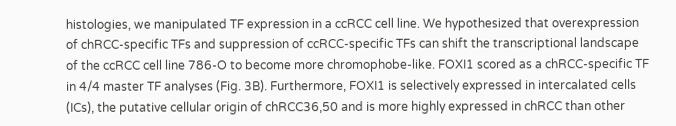histologies, we manipulated TF expression in a ccRCC cell line. We hypothesized that overexpression of chRCC-specific TFs and suppression of ccRCC-specific TFs can shift the transcriptional landscape of the ccRCC cell line 786-O to become more chromophobe-like. FOXI1 scored as a chRCC-specific TF in 4/4 master TF analyses (Fig. 3B). Furthermore, FOXI1 is selectively expressed in intercalated cells (ICs), the putative cellular origin of chRCC36,50 and is more highly expressed in chRCC than other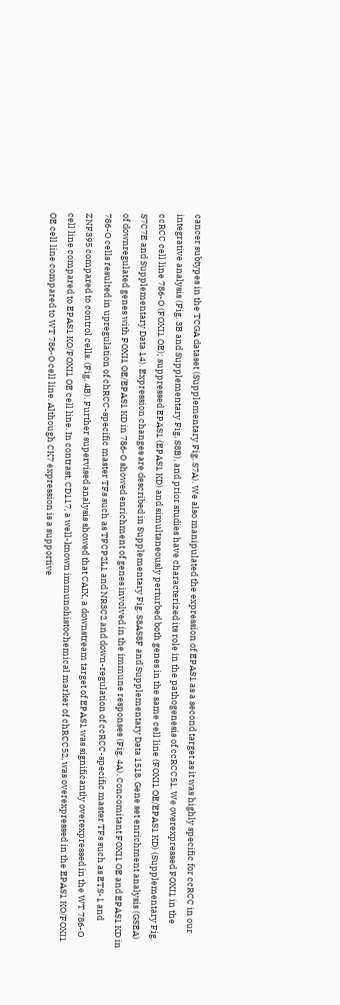cancer subtypes in the TCGA dataset (Supplementary Fig. S7A). We also manipulated the expression of EPAS1 as a second target as it was highly specific for ccRCC in our integrative analysis (Fig. 3B and Supplementary Fig. S8B), and prior studies have characterized its role in the pathogenesis of ccRCC51. We overexpressed FOXI1 in the ccRCC cell line 786-O (FOXI1 OE); suppressed EPAS1 (EPAS1 KD) and simultaneously perturbed both genes in the same cell line (FOXI1 OE/EPAS1 KD) (Supplementary Fig. S7C7E and Supplementary Data 14). Expression changes are described in Supplementary Fig. S8AS8F and Supplementary Data 1518. Gene set enrichment analysis (GSEA) of downregulated genes with FOXI1 OE/EPAS1 KD in 786-O showed enrichment of genes involved in the immune responses (Fig. 4A). Concomitant FOXI1 OE and EPAS1 KD in 786-O cells resulted in upregulation of chRCC-specific master TFs such as TFCP2L1 and NR3C2 and down-regulation of ccRCC-specific master TFs such as ETS-1 and ZNF395 compared to control cells. (Fig. 4B). Further supervised analysis showed that CAIX, a downstream target of EPAS1 was significantly overexpressed in the WT 786-O cell line compared to EPAS1 KO/FOXI1 OE cell line. In contrast, CD117, a well-known immunohistochemical marker of chRCC52, was overexpressed in the EPAS1 KO/FOXI1 OE cell line compared to WT 786-O cell line. Although CK7 expression is a supportive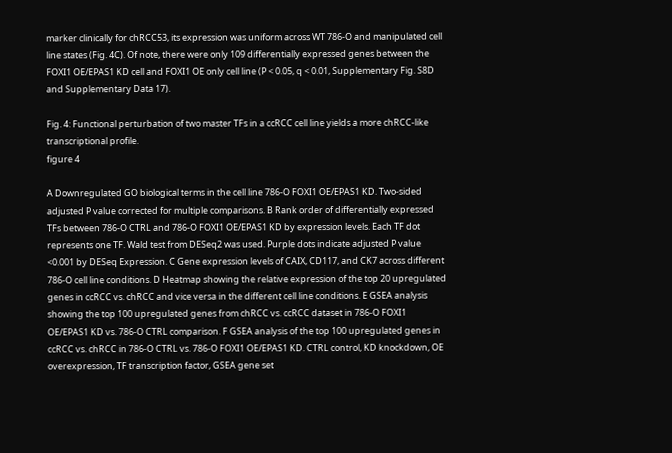marker clinically for chRCC53, its expression was uniform across WT 786-O and manipulated cell line states (Fig. 4C). Of note, there were only 109 differentially expressed genes between the FOXI1 OE/EPAS1 KD cell and FOXI1 OE only cell line (P < 0.05, q < 0.01, Supplementary Fig. S8D and Supplementary Data 17).

Fig. 4: Functional perturbation of two master TFs in a ccRCC cell line yields a more chRCC-like transcriptional profile.
figure 4

A Downregulated GO biological terms in the cell line 786-O FOXI1 OE/EPAS1 KD. Two-sided adjusted P value corrected for multiple comparisons. B Rank order of differentially expressed TFs between 786-O CTRL and 786-O FOXI1 OE/EPAS1 KD by expression levels. Each TF dot represents one TF. Wald test from DESeq2 was used. Purple dots indicate adjusted P value <0.001 by DESeq Expression. C Gene expression levels of CAIX, CD117, and CK7 across different 786-O cell line conditions. D Heatmap showing the relative expression of the top 20 upregulated genes in ccRCC vs. chRCC and vice versa in the different cell line conditions. E GSEA analysis showing the top 100 upregulated genes from chRCC vs. ccRCC dataset in 786-O FOXI1 OE/EPAS1 KD vs. 786-O CTRL comparison. F GSEA analysis of the top 100 upregulated genes in ccRCC vs. chRCC in 786-O CTRL vs. 786-O FOXI1 OE/EPAS1 KD. CTRL control, KD knockdown, OE overexpression, TF transcription factor, GSEA gene set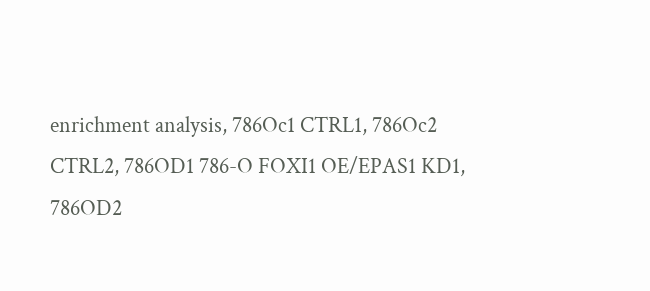enrichment analysis, 786Oc1 CTRL1, 786Oc2 CTRL2, 786OD1 786-O FOXI1 OE/EPAS1 KD1, 786OD2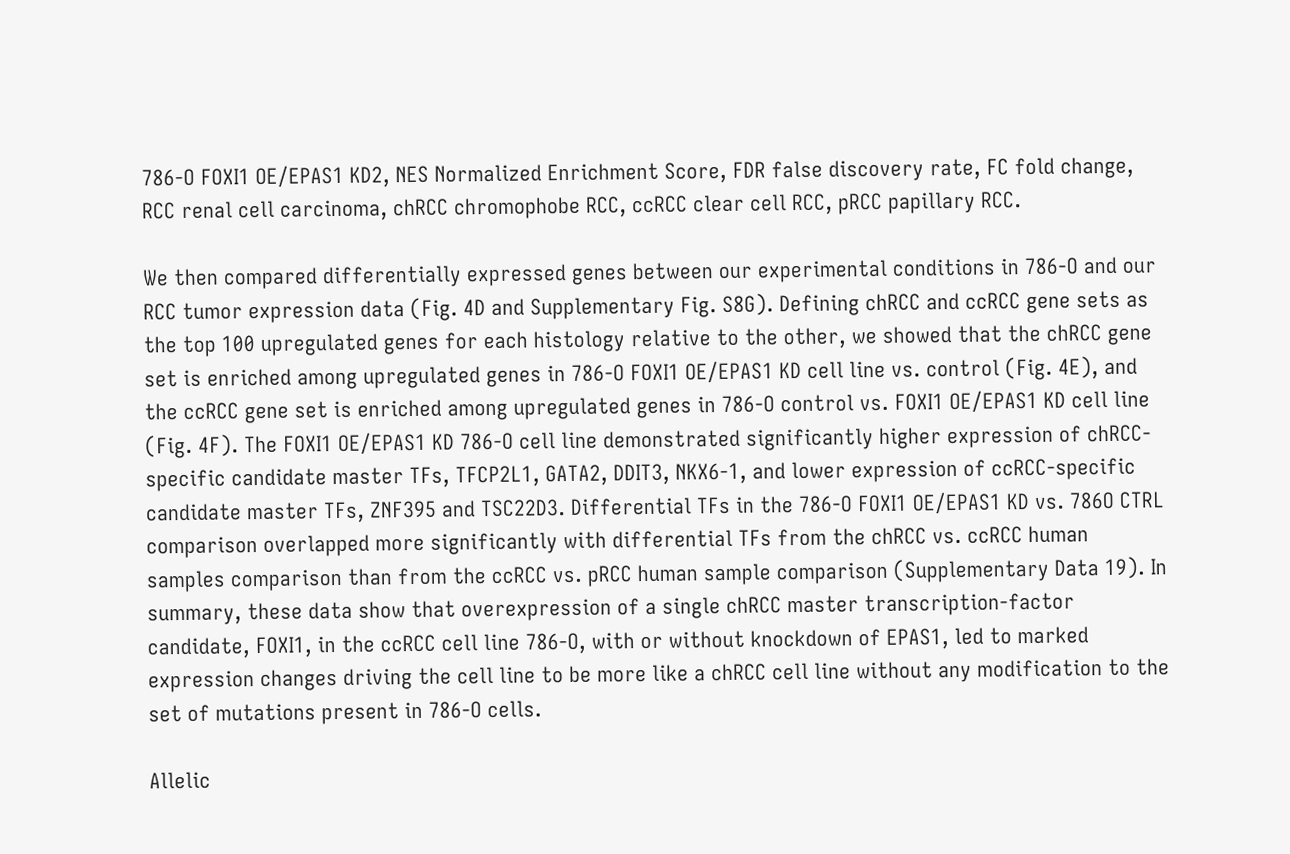786-O FOXI1 OE/EPAS1 KD2, NES Normalized Enrichment Score, FDR false discovery rate, FC fold change, RCC renal cell carcinoma, chRCC chromophobe RCC, ccRCC clear cell RCC, pRCC papillary RCC.

We then compared differentially expressed genes between our experimental conditions in 786-O and our RCC tumor expression data (Fig. 4D and Supplementary Fig. S8G). Defining chRCC and ccRCC gene sets as the top 100 upregulated genes for each histology relative to the other, we showed that the chRCC gene set is enriched among upregulated genes in 786-O FOXI1 OE/EPAS1 KD cell line vs. control (Fig. 4E), and the ccRCC gene set is enriched among upregulated genes in 786-O control vs. FOXI1 OE/EPAS1 KD cell line (Fig. 4F). The FOXI1 OE/EPAS1 KD 786-O cell line demonstrated significantly higher expression of chRCC-specific candidate master TFs, TFCP2L1, GATA2, DDIT3, NKX6-1, and lower expression of ccRCC-specific candidate master TFs, ZNF395 and TSC22D3. Differential TFs in the 786-O FOXI1 OE/EPAS1 KD vs. 786O CTRL comparison overlapped more significantly with differential TFs from the chRCC vs. ccRCC human samples comparison than from the ccRCC vs. pRCC human sample comparison (Supplementary Data 19). In summary, these data show that overexpression of a single chRCC master transcription-factor candidate, FOXI1, in the ccRCC cell line 786-O, with or without knockdown of EPAS1, led to marked expression changes driving the cell line to be more like a chRCC cell line without any modification to the set of mutations present in 786-O cells.

Allelic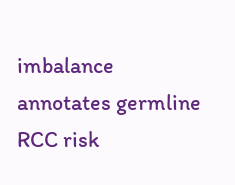imbalance annotates germline RCC risk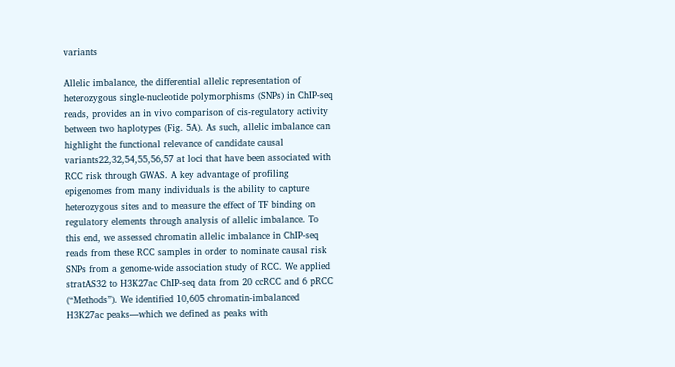variants

Allelic imbalance, the differential allelic representation of heterozygous single-nucleotide polymorphisms (SNPs) in ChIP-seq reads, provides an in vivo comparison of cis-regulatory activity between two haplotypes (Fig. 5A). As such, allelic imbalance can highlight the functional relevance of candidate causal variants22,32,54,55,56,57 at loci that have been associated with RCC risk through GWAS. A key advantage of profiling epigenomes from many individuals is the ability to capture heterozygous sites and to measure the effect of TF binding on regulatory elements through analysis of allelic imbalance. To this end, we assessed chromatin allelic imbalance in ChIP-seq reads from these RCC samples in order to nominate causal risk SNPs from a genome-wide association study of RCC. We applied stratAS32 to H3K27ac ChIP-seq data from 20 ccRCC and 6 pRCC (“Methods”). We identified 10,605 chromatin-imbalanced H3K27ac peaks—which we defined as peaks with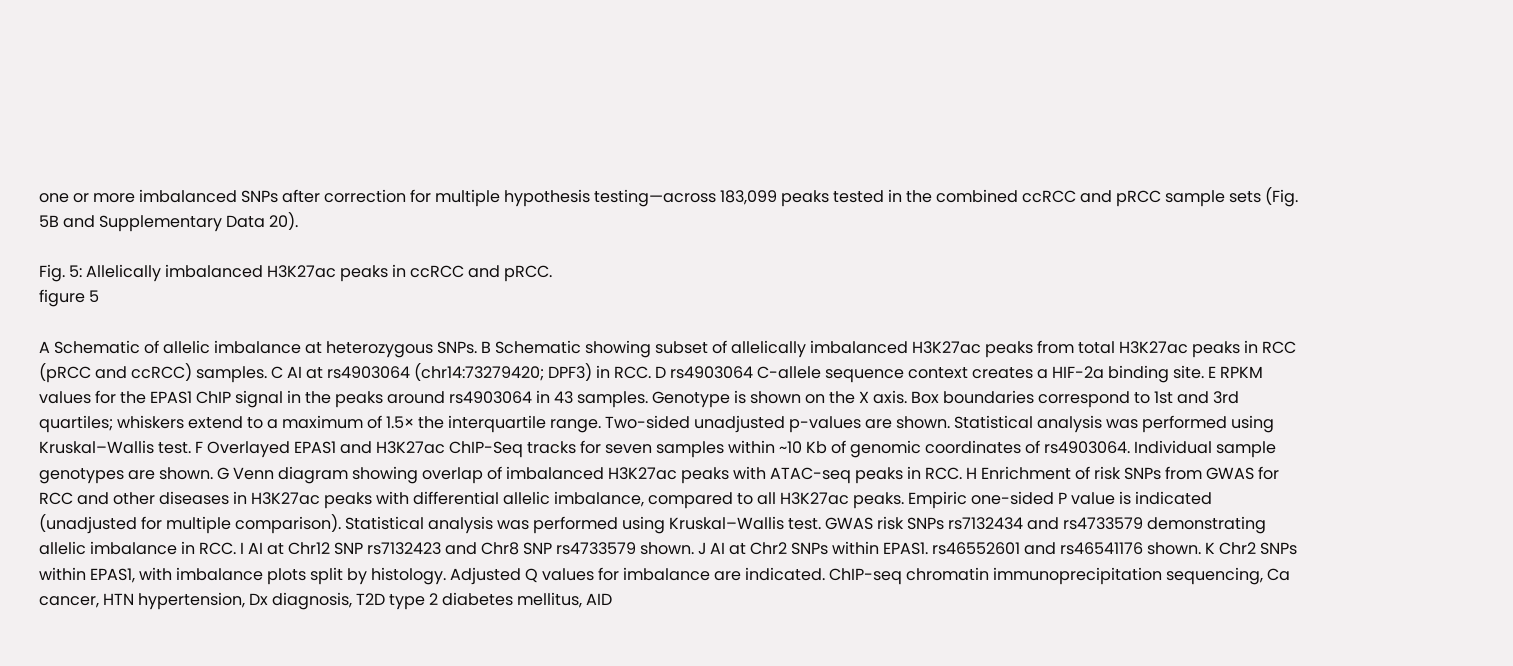one or more imbalanced SNPs after correction for multiple hypothesis testing—across 183,099 peaks tested in the combined ccRCC and pRCC sample sets (Fig. 5B and Supplementary Data 20).

Fig. 5: Allelically imbalanced H3K27ac peaks in ccRCC and pRCC.
figure 5

A Schematic of allelic imbalance at heterozygous SNPs. B Schematic showing subset of allelically imbalanced H3K27ac peaks from total H3K27ac peaks in RCC (pRCC and ccRCC) samples. C AI at rs4903064 (chr14:73279420; DPF3) in RCC. D rs4903064 C-allele sequence context creates a HIF-2a binding site. E RPKM values for the EPAS1 ChIP signal in the peaks around rs4903064 in 43 samples. Genotype is shown on the X axis. Box boundaries correspond to 1st and 3rd quartiles; whiskers extend to a maximum of 1.5× the interquartile range. Two-sided unadjusted p-values are shown. Statistical analysis was performed using Kruskal–Wallis test. F Overlayed EPAS1 and H3K27ac ChIP-Seq tracks for seven samples within ~10 Kb of genomic coordinates of rs4903064. Individual sample genotypes are shown. G Venn diagram showing overlap of imbalanced H3K27ac peaks with ATAC-seq peaks in RCC. H Enrichment of risk SNPs from GWAS for RCC and other diseases in H3K27ac peaks with differential allelic imbalance, compared to all H3K27ac peaks. Empiric one-sided P value is indicated (unadjusted for multiple comparison). Statistical analysis was performed using Kruskal–Wallis test. GWAS risk SNPs rs7132434 and rs4733579 demonstrating allelic imbalance in RCC. I AI at Chr12 SNP rs7132423 and Chr8 SNP rs4733579 shown. J AI at Chr2 SNPs within EPAS1. rs46552601 and rs46541176 shown. K Chr2 SNPs within EPAS1, with imbalance plots split by histology. Adjusted Q values for imbalance are indicated. ChIP-seq chromatin immunoprecipitation sequencing, Ca cancer, HTN hypertension, Dx diagnosis, T2D type 2 diabetes mellitus, AID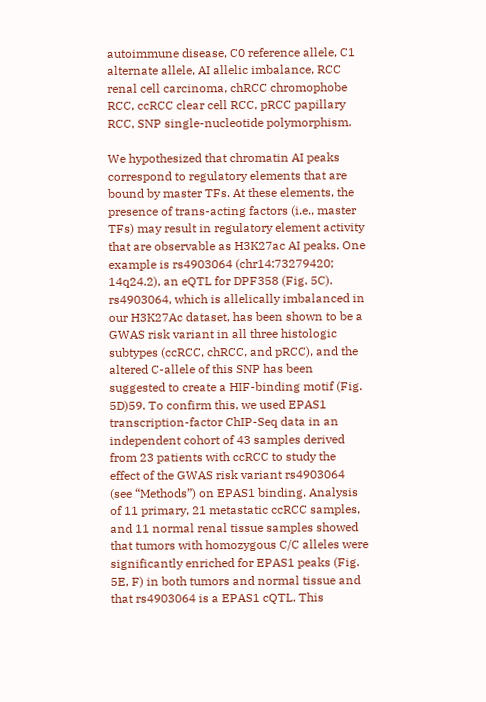autoimmune disease, C0 reference allele, C1 alternate allele, AI allelic imbalance, RCC renal cell carcinoma, chRCC chromophobe RCC, ccRCC clear cell RCC, pRCC papillary RCC, SNP single-nucleotide polymorphism.

We hypothesized that chromatin AI peaks correspond to regulatory elements that are bound by master TFs. At these elements, the presence of trans-acting factors (i.e., master TFs) may result in regulatory element activity that are observable as H3K27ac AI peaks. One example is rs4903064 (chr14:73279420; 14q24.2), an eQTL for DPF358 (Fig. 5C). rs4903064, which is allelically imbalanced in our H3K27Ac dataset, has been shown to be a GWAS risk variant in all three histologic subtypes (ccRCC, chRCC, and pRCC), and the altered C-allele of this SNP has been suggested to create a HIF-binding motif (Fig. 5D)59. To confirm this, we used EPAS1 transcription-factor ChIP-Seq data in an independent cohort of 43 samples derived from 23 patients with ccRCC to study the effect of the GWAS risk variant rs4903064 (see “Methods”) on EPAS1 binding. Analysis of 11 primary, 21 metastatic ccRCC samples, and 11 normal renal tissue samples showed that tumors with homozygous C/C alleles were significantly enriched for EPAS1 peaks (Fig. 5E, F) in both tumors and normal tissue and that rs4903064 is a EPAS1 cQTL. This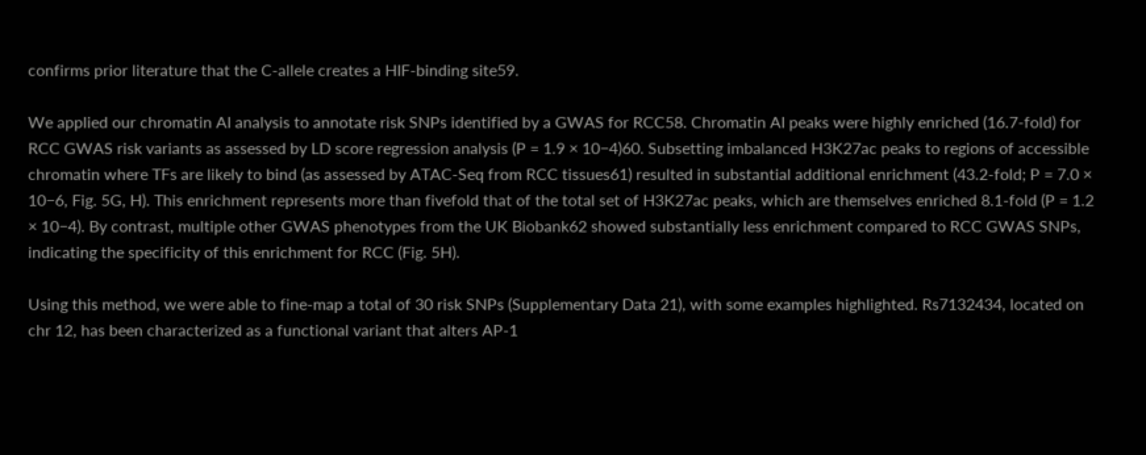confirms prior literature that the C-allele creates a HIF-binding site59.

We applied our chromatin AI analysis to annotate risk SNPs identified by a GWAS for RCC58. Chromatin AI peaks were highly enriched (16.7-fold) for RCC GWAS risk variants as assessed by LD score regression analysis (P = 1.9 × 10−4)60. Subsetting imbalanced H3K27ac peaks to regions of accessible chromatin where TFs are likely to bind (as assessed by ATAC-Seq from RCC tissues61) resulted in substantial additional enrichment (43.2-fold; P = 7.0 × 10−6, Fig. 5G, H). This enrichment represents more than fivefold that of the total set of H3K27ac peaks, which are themselves enriched 8.1-fold (P = 1.2 × 10−4). By contrast, multiple other GWAS phenotypes from the UK Biobank62 showed substantially less enrichment compared to RCC GWAS SNPs, indicating the specificity of this enrichment for RCC (Fig. 5H).

Using this method, we were able to fine-map a total of 30 risk SNPs (Supplementary Data 21), with some examples highlighted. Rs7132434, located on chr 12, has been characterized as a functional variant that alters AP-1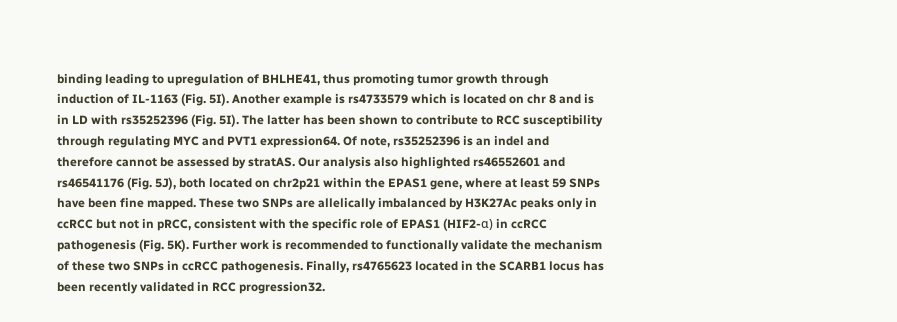binding leading to upregulation of BHLHE41, thus promoting tumor growth through induction of IL-1163 (Fig. 5I). Another example is rs4733579 which is located on chr 8 and is in LD with rs35252396 (Fig. 5I). The latter has been shown to contribute to RCC susceptibility through regulating MYC and PVT1 expression64. Of note, rs35252396 is an indel and therefore cannot be assessed by stratAS. Our analysis also highlighted rs46552601 and rs46541176 (Fig. 5J), both located on chr2p21 within the EPAS1 gene, where at least 59 SNPs have been fine mapped. These two SNPs are allelically imbalanced by H3K27Ac peaks only in ccRCC but not in pRCC, consistent with the specific role of EPAS1 (HIF2-α) in ccRCC pathogenesis (Fig. 5K). Further work is recommended to functionally validate the mechanism of these two SNPs in ccRCC pathogenesis. Finally, rs4765623 located in the SCARB1 locus has been recently validated in RCC progression32.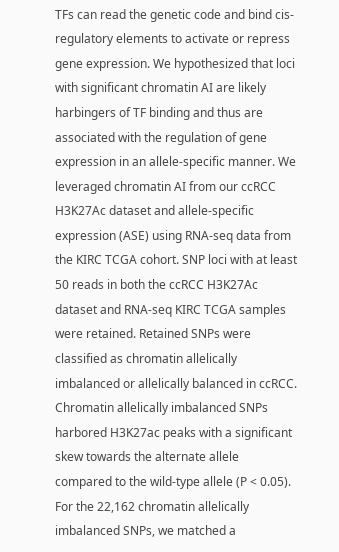TFs can read the genetic code and bind cis-regulatory elements to activate or repress gene expression. We hypothesized that loci with significant chromatin AI are likely harbingers of TF binding and thus are associated with the regulation of gene expression in an allele-specific manner. We leveraged chromatin AI from our ccRCC H3K27Ac dataset and allele-specific expression (ASE) using RNA-seq data from the KIRC TCGA cohort. SNP loci with at least 50 reads in both the ccRCC H3K27Ac dataset and RNA-seq KIRC TCGA samples were retained. Retained SNPs were classified as chromatin allelically imbalanced or allelically balanced in ccRCC. Chromatin allelically imbalanced SNPs harbored H3K27ac peaks with a significant skew towards the alternate allele compared to the wild-type allele (P < 0.05). For the 22,162 chromatin allelically imbalanced SNPs, we matched a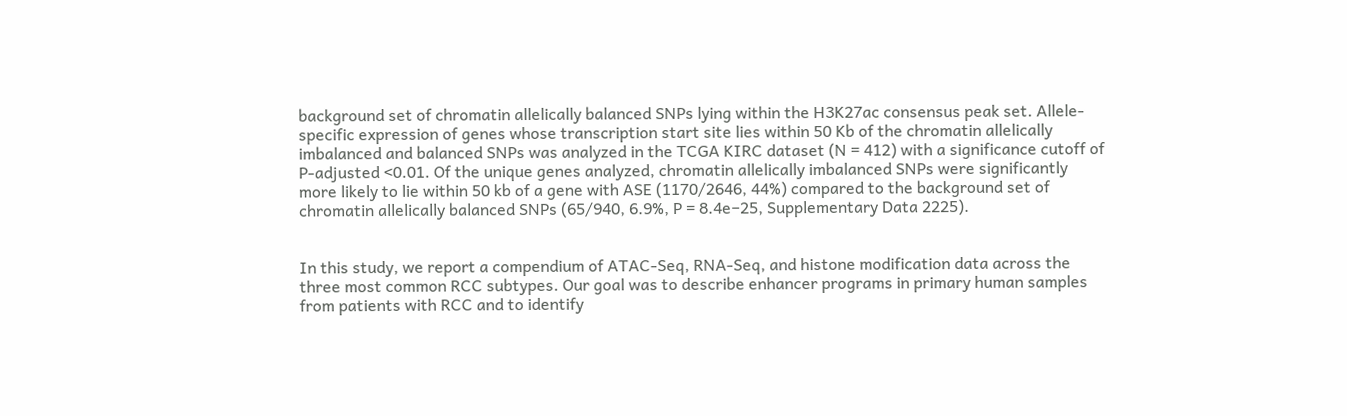background set of chromatin allelically balanced SNPs lying within the H3K27ac consensus peak set. Allele-specific expression of genes whose transcription start site lies within 50 Kb of the chromatin allelically imbalanced and balanced SNPs was analyzed in the TCGA KIRC dataset (N = 412) with a significance cutoff of P-adjusted <0.01. Of the unique genes analyzed, chromatin allelically imbalanced SNPs were significantly more likely to lie within 50 kb of a gene with ASE (1170/2646, 44%) compared to the background set of chromatin allelically balanced SNPs (65/940, 6.9%, P = 8.4e−25, Supplementary Data 2225).


In this study, we report a compendium of ATAC-Seq, RNA-Seq, and histone modification data across the three most common RCC subtypes. Our goal was to describe enhancer programs in primary human samples from patients with RCC and to identify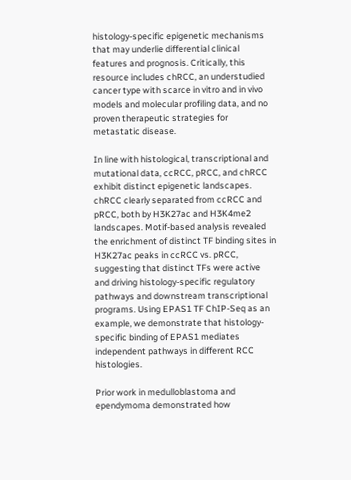histology-specific epigenetic mechanisms that may underlie differential clinical features and prognosis. Critically, this resource includes chRCC, an understudied cancer type with scarce in vitro and in vivo models and molecular profiling data, and no proven therapeutic strategies for metastatic disease.

In line with histological, transcriptional and mutational data, ccRCC, pRCC, and chRCC exhibit distinct epigenetic landscapes. chRCC clearly separated from ccRCC and pRCC, both by H3K27ac and H3K4me2 landscapes. Motif-based analysis revealed the enrichment of distinct TF binding sites in H3K27ac peaks in ccRCC vs. pRCC, suggesting that distinct TFs were active and driving histology-specific regulatory pathways and downstream transcriptional programs. Using EPAS1 TF ChIP-Seq as an example, we demonstrate that histology-specific binding of EPAS1 mediates independent pathways in different RCC histologies.

Prior work in medulloblastoma and ependymoma demonstrated how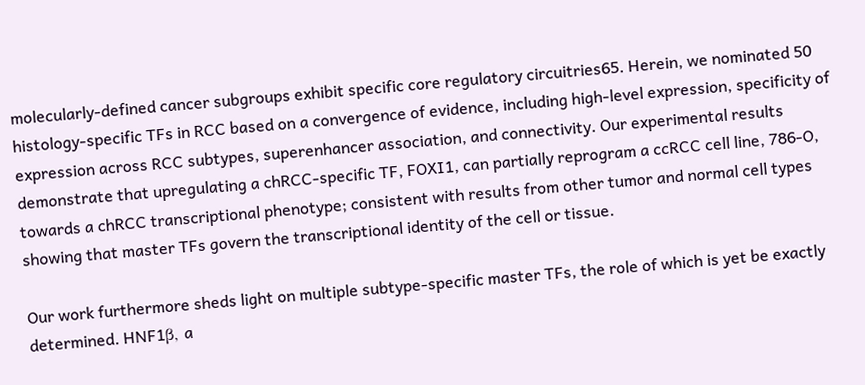molecularly-defined cancer subgroups exhibit specific core regulatory circuitries65. Herein, we nominated 50 histology-specific TFs in RCC based on a convergence of evidence, including high-level expression, specificity of expression across RCC subtypes, superenhancer association, and connectivity. Our experimental results demonstrate that upregulating a chRCC-specific TF, FOXI1, can partially reprogram a ccRCC cell line, 786-O, towards a chRCC transcriptional phenotype; consistent with results from other tumor and normal cell types showing that master TFs govern the transcriptional identity of the cell or tissue.

Our work furthermore sheds light on multiple subtype-specific master TFs, the role of which is yet be exactly determined. HNF1β, a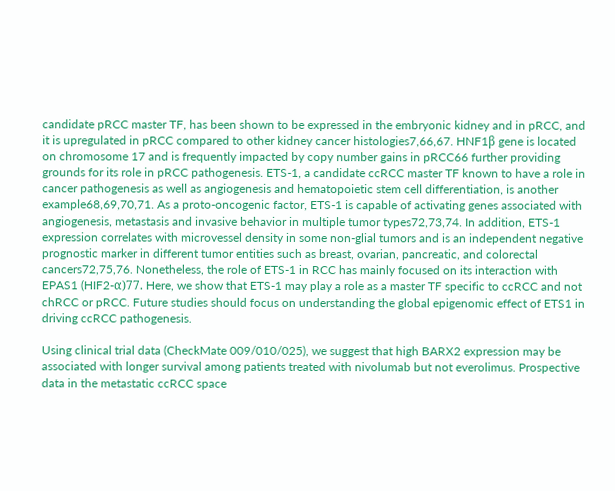candidate pRCC master TF, has been shown to be expressed in the embryonic kidney and in pRCC, and it is upregulated in pRCC compared to other kidney cancer histologies7,66,67. HNF1β gene is located on chromosome 17 and is frequently impacted by copy number gains in pRCC66 further providing grounds for its role in pRCC pathogenesis. ETS-1, a candidate ccRCC master TF known to have a role in cancer pathogenesis as well as angiogenesis and hematopoietic stem cell differentiation, is another example68,69,70,71. As a proto-oncogenic factor, ETS-1 is capable of activating genes associated with angiogenesis, metastasis and invasive behavior in multiple tumor types72,73,74. In addition, ETS-1 expression correlates with microvessel density in some non-glial tumors and is an independent negative prognostic marker in different tumor entities such as breast, ovarian, pancreatic, and colorectal cancers72,75,76. Nonetheless, the role of ETS-1 in RCC has mainly focused on its interaction with EPAS1 (HIF2-α)77. Here, we show that ETS-1 may play a role as a master TF specific to ccRCC and not chRCC or pRCC. Future studies should focus on understanding the global epigenomic effect of ETS1 in driving ccRCC pathogenesis.

Using clinical trial data (CheckMate 009/010/025), we suggest that high BARX2 expression may be associated with longer survival among patients treated with nivolumab but not everolimus. Prospective data in the metastatic ccRCC space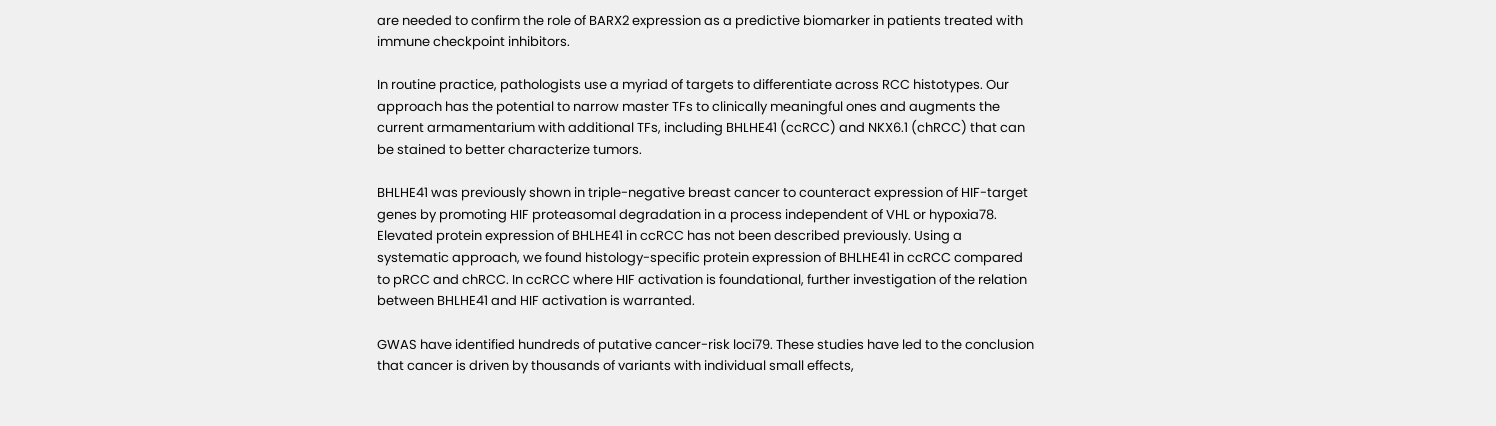are needed to confirm the role of BARX2 expression as a predictive biomarker in patients treated with immune checkpoint inhibitors.

In routine practice, pathologists use a myriad of targets to differentiate across RCC histotypes. Our approach has the potential to narrow master TFs to clinically meaningful ones and augments the current armamentarium with additional TFs, including BHLHE41 (ccRCC) and NKX6.1 (chRCC) that can be stained to better characterize tumors.

BHLHE41 was previously shown in triple-negative breast cancer to counteract expression of HIF-target genes by promoting HIF proteasomal degradation in a process independent of VHL or hypoxia78. Elevated protein expression of BHLHE41 in ccRCC has not been described previously. Using a systematic approach, we found histology-specific protein expression of BHLHE41 in ccRCC compared to pRCC and chRCC. In ccRCC where HIF activation is foundational, further investigation of the relation between BHLHE41 and HIF activation is warranted.

GWAS have identified hundreds of putative cancer-risk loci79. These studies have led to the conclusion that cancer is driven by thousands of variants with individual small effects,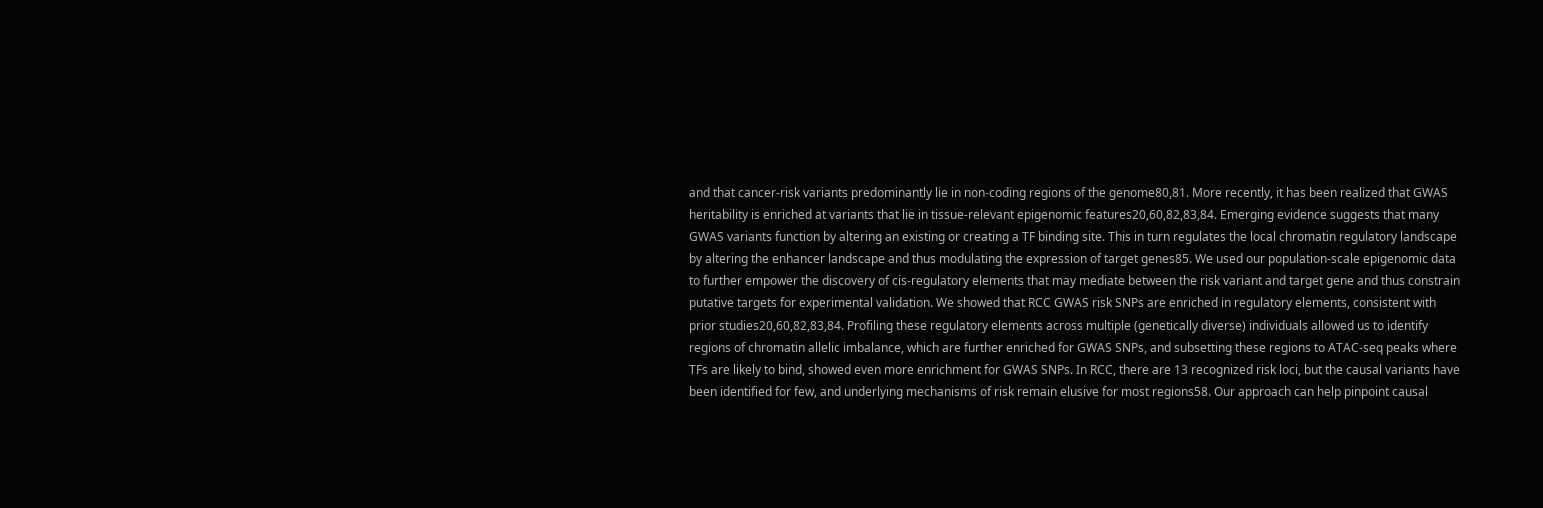and that cancer-risk variants predominantly lie in non-coding regions of the genome80,81. More recently, it has been realized that GWAS heritability is enriched at variants that lie in tissue-relevant epigenomic features20,60,82,83,84. Emerging evidence suggests that many GWAS variants function by altering an existing or creating a TF binding site. This in turn regulates the local chromatin regulatory landscape by altering the enhancer landscape and thus modulating the expression of target genes85. We used our population-scale epigenomic data to further empower the discovery of cis-regulatory elements that may mediate between the risk variant and target gene and thus constrain putative targets for experimental validation. We showed that RCC GWAS risk SNPs are enriched in regulatory elements, consistent with prior studies20,60,82,83,84. Profiling these regulatory elements across multiple (genetically diverse) individuals allowed us to identify regions of chromatin allelic imbalance, which are further enriched for GWAS SNPs, and subsetting these regions to ATAC-seq peaks where TFs are likely to bind, showed even more enrichment for GWAS SNPs. In RCC, there are 13 recognized risk loci, but the causal variants have been identified for few, and underlying mechanisms of risk remain elusive for most regions58. Our approach can help pinpoint causal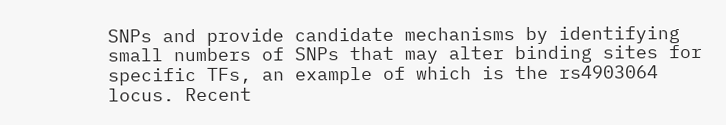SNPs and provide candidate mechanisms by identifying small numbers of SNPs that may alter binding sites for specific TFs, an example of which is the rs4903064 locus. Recent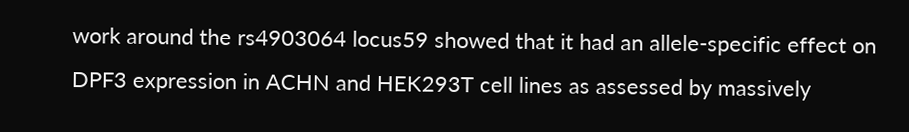work around the rs4903064 locus59 showed that it had an allele-specific effect on DPF3 expression in ACHN and HEK293T cell lines as assessed by massively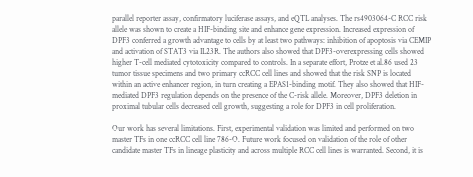parallel reporter assay, confirmatory luciferase assays, and eQTL analyses. The rs4903064-C RCC risk allele was shown to create a HIF-binding site and enhance gene expression. Increased expression of DPF3 conferred a growth advantage to cells by at least two pathways: inhibition of apoptosis via CEMIP and activation of STAT3 via IL23R. The authors also showed that DPF3-overexpressing cells showed higher T-cell mediated cytotoxicity compared to controls. In a separate effort, Protze et al.86 used 23 tumor tissue specimens and two primary ccRCC cell lines and showed that the risk SNP is located within an active enhancer region, in turn creating a EPAS1-binding motif. They also showed that HIF-mediated DPF3 regulation depends on the presence of the C-risk allele. Moreover, DPF3 deletion in proximal tubular cells decreased cell growth, suggesting a role for DPF3 in cell proliferation.

Our work has several limitations. First, experimental validation was limited and performed on two master TFs in one ccRCC cell line 786-O. Future work focused on validation of the role of other candidate master TFs in lineage plasticity and across multiple RCC cell lines is warranted. Second, it is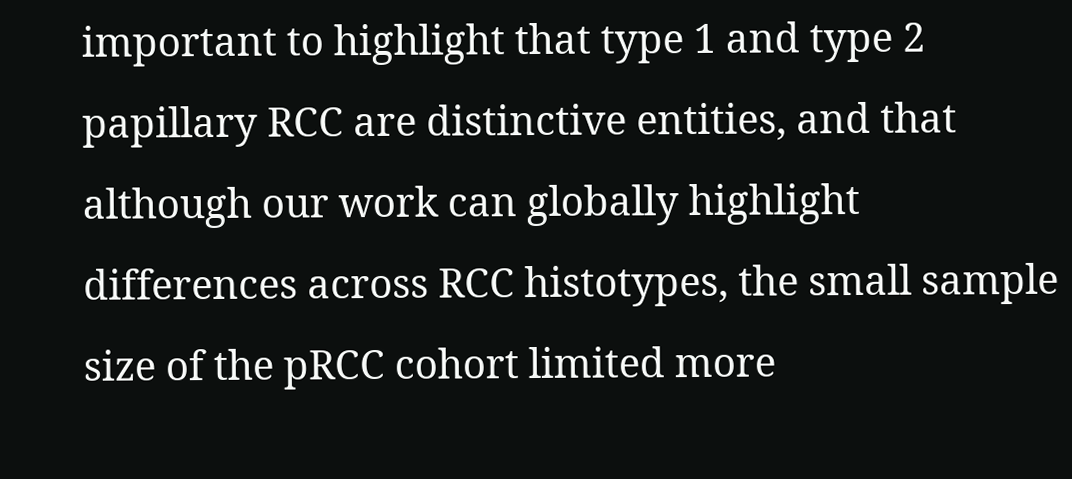important to highlight that type 1 and type 2 papillary RCC are distinctive entities, and that although our work can globally highlight differences across RCC histotypes, the small sample size of the pRCC cohort limited more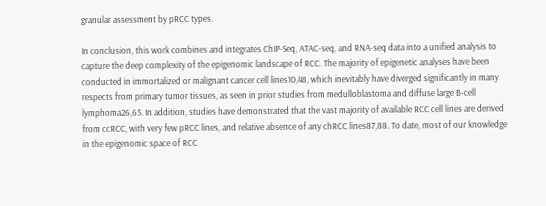granular assessment by pRCC types.

In conclusion, this work combines and integrates ChIP-Seq, ATAC-seq, and RNA-seq data into a unified analysis to capture the deep complexity of the epigenomic landscape of RCC. The majority of epigenetic analyses have been conducted in immortalized or malignant cancer cell lines10,48, which inevitably have diverged significantly in many respects from primary tumor tissues, as seen in prior studies from medulloblastoma and diffuse large B-cell lymphoma26,65. In addition, studies have demonstrated that the vast majority of available RCC cell lines are derived from ccRCC, with very few pRCC lines, and relative absence of any chRCC lines87,88. To date, most of our knowledge in the epigenomic space of RCC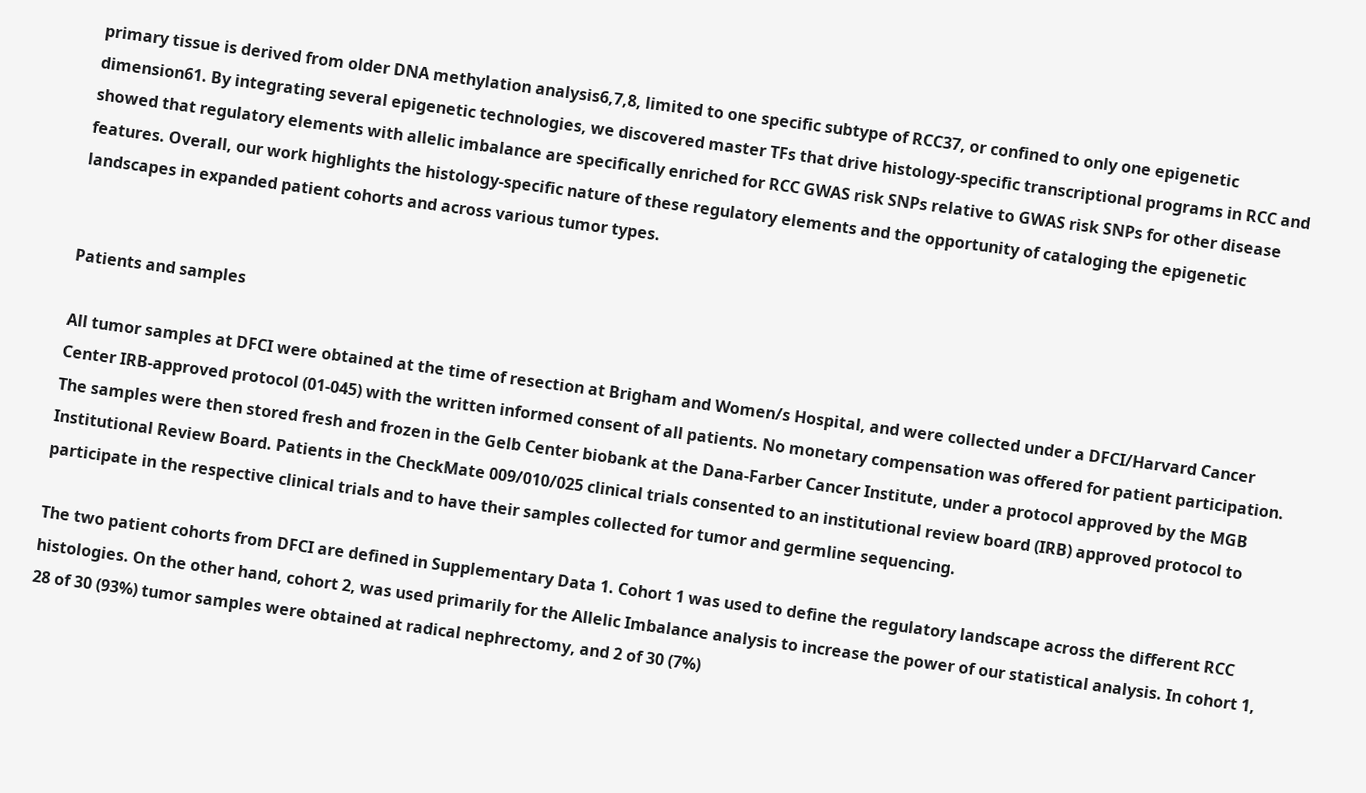primary tissue is derived from older DNA methylation analysis6,7,8, limited to one specific subtype of RCC37, or confined to only one epigenetic dimension61. By integrating several epigenetic technologies, we discovered master TFs that drive histology-specific transcriptional programs in RCC and showed that regulatory elements with allelic imbalance are specifically enriched for RCC GWAS risk SNPs relative to GWAS risk SNPs for other disease features. Overall, our work highlights the histology-specific nature of these regulatory elements and the opportunity of cataloging the epigenetic landscapes in expanded patient cohorts and across various tumor types.


Patients and samples

All tumor samples at DFCI were obtained at the time of resection at Brigham and Women/s Hospital, and were collected under a DFCI/Harvard Cancer Center IRB-approved protocol (01-045) with the written informed consent of all patients. No monetary compensation was offered for patient participation. The samples were then stored fresh and frozen in the Gelb Center biobank at the Dana-Farber Cancer Institute, under a protocol approved by the MGB Institutional Review Board. Patients in the CheckMate 009/010/025 clinical trials consented to an institutional review board (IRB) approved protocol to participate in the respective clinical trials and to have their samples collected for tumor and germline sequencing.

The two patient cohorts from DFCI are defined in Supplementary Data 1. Cohort 1 was used to define the regulatory landscape across the different RCC histologies. On the other hand, cohort 2, was used primarily for the Allelic Imbalance analysis to increase the power of our statistical analysis. In cohort 1, 28 of 30 (93%) tumor samples were obtained at radical nephrectomy, and 2 of 30 (7%)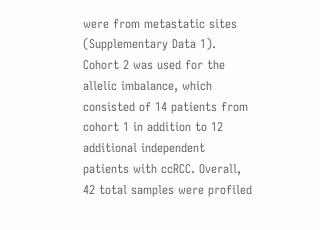were from metastatic sites (Supplementary Data 1). Cohort 2 was used for the allelic imbalance, which consisted of 14 patients from cohort 1 in addition to 12 additional independent patients with ccRCC. Overall, 42 total samples were profiled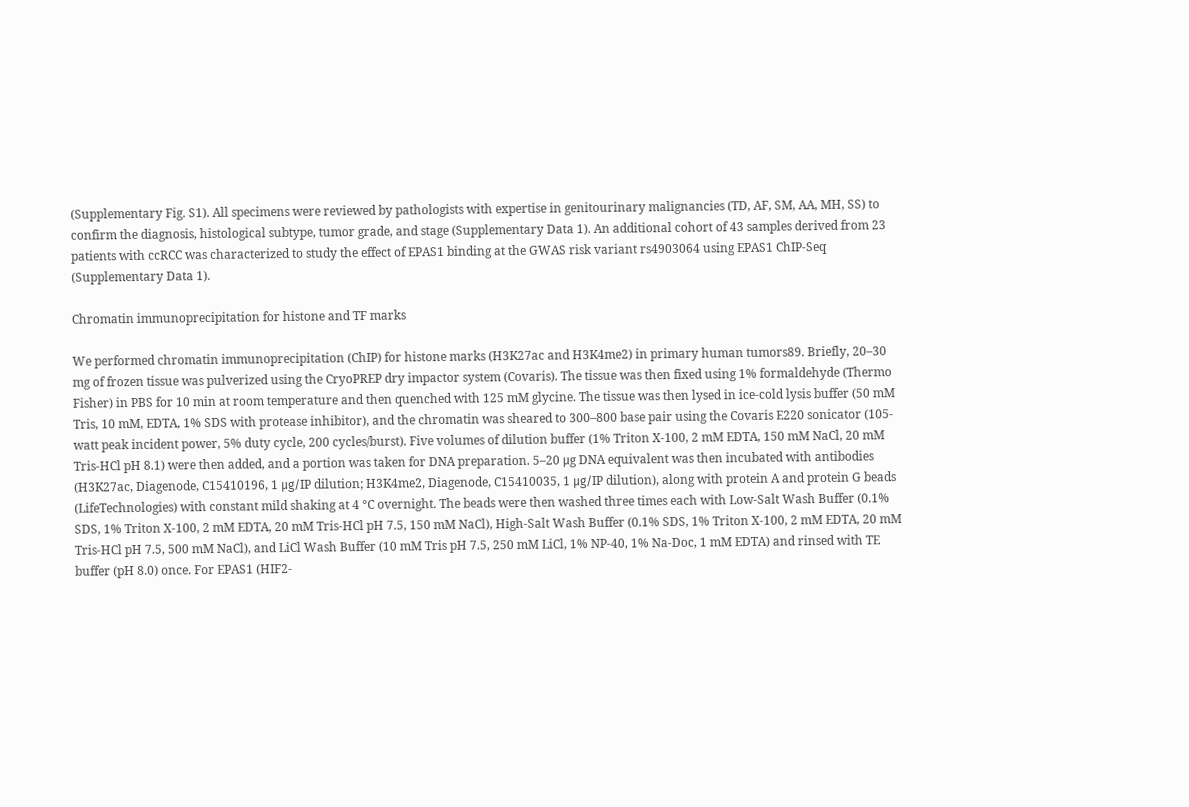(Supplementary Fig. S1). All specimens were reviewed by pathologists with expertise in genitourinary malignancies (TD, AF, SM, AA, MH, SS) to confirm the diagnosis, histological subtype, tumor grade, and stage (Supplementary Data 1). An additional cohort of 43 samples derived from 23 patients with ccRCC was characterized to study the effect of EPAS1 binding at the GWAS risk variant rs4903064 using EPAS1 ChIP-Seq (Supplementary Data 1).

Chromatin immunoprecipitation for histone and TF marks

We performed chromatin immunoprecipitation (ChIP) for histone marks (H3K27ac and H3K4me2) in primary human tumors89. Briefly, 20–30 mg of frozen tissue was pulverized using the CryoPREP dry impactor system (Covaris). The tissue was then fixed using 1% formaldehyde (Thermo Fisher) in PBS for 10 min at room temperature and then quenched with 125 mM glycine. The tissue was then lysed in ice-cold lysis buffer (50 mM Tris, 10 mM, EDTA, 1% SDS with protease inhibitor), and the chromatin was sheared to 300–800 base pair using the Covaris E220 sonicator (105-watt peak incident power, 5% duty cycle, 200 cycles/burst). Five volumes of dilution buffer (1% Triton X-100, 2 mM EDTA, 150 mM NaCl, 20 mM Tris-HCl pH 8.1) were then added, and a portion was taken for DNA preparation. 5–20 μg DNA equivalent was then incubated with antibodies (H3K27ac, Diagenode, C15410196, 1 μg/IP dilution; H3K4me2, Diagenode, C15410035, 1 μg/IP dilution), along with protein A and protein G beads (LifeTechnologies) with constant mild shaking at 4 °C overnight. The beads were then washed three times each with Low-Salt Wash Buffer (0.1% SDS, 1% Triton X-100, 2 mM EDTA, 20 mM Tris-HCl pH 7.5, 150 mM NaCl), High-Salt Wash Buffer (0.1% SDS, 1% Triton X-100, 2 mM EDTA, 20 mM Tris-HCl pH 7.5, 500 mM NaCl), and LiCl Wash Buffer (10 mM Tris pH 7.5, 250 mM LiCl, 1% NP-40, 1% Na-Doc, 1 mM EDTA) and rinsed with TE buffer (pH 8.0) once. For EPAS1 (HIF2-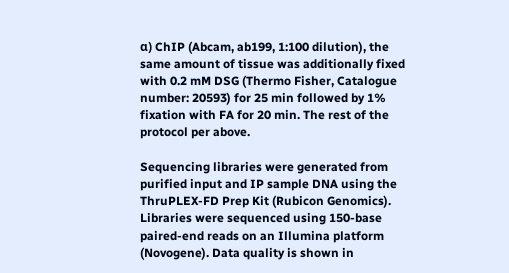α) ChIP (Abcam, ab199, 1:100 dilution), the same amount of tissue was additionally fixed with 0.2 mM DSG (Thermo Fisher, Catalogue number: 20593) for 25 min followed by 1% fixation with FA for 20 min. The rest of the protocol per above.

Sequencing libraries were generated from purified input and IP sample DNA using the ThruPLEX-FD Prep Kit (Rubicon Genomics). Libraries were sequenced using 150-base paired-end reads on an Illumina platform (Novogene). Data quality is shown in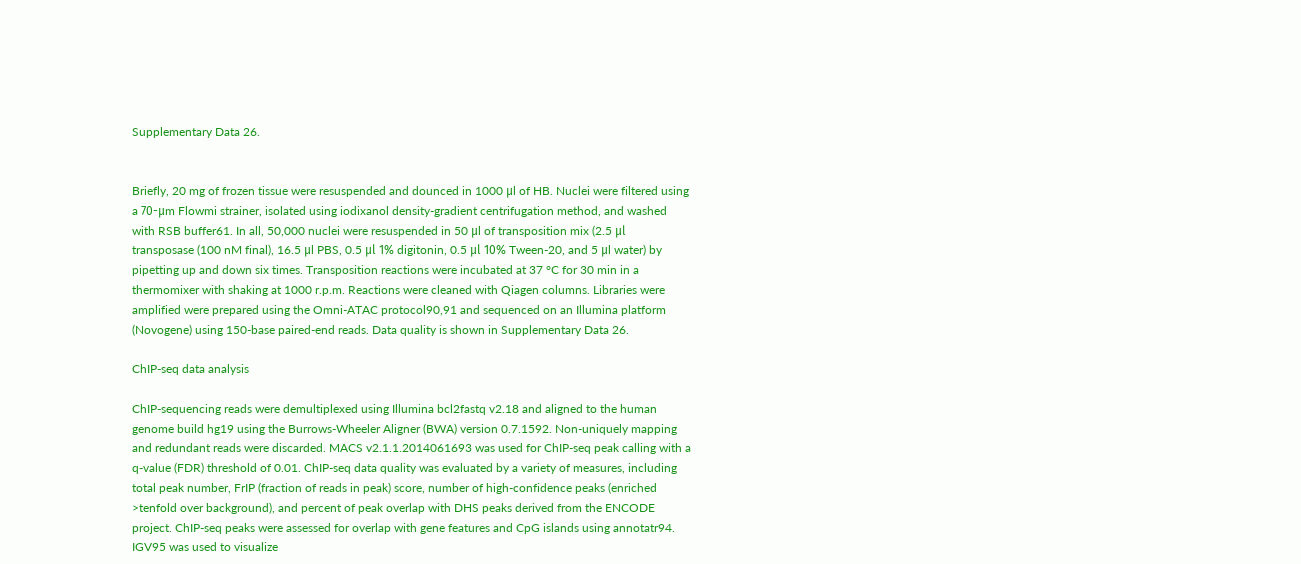Supplementary Data 26.


Briefly, 20 mg of frozen tissue were resuspended and dounced in 1000 μl of HB. Nuclei were filtered using a 70-μm Flowmi strainer, isolated using iodixanol density-gradient centrifugation method, and washed with RSB buffer61. In all, 50,000 nuclei were resuspended in 50 μl of transposition mix (2.5 μl transposase (100 nM final), 16.5 μl PBS, 0.5 μl 1% digitonin, 0.5 μl 10% Tween-20, and 5 μl water) by pipetting up and down six times. Transposition reactions were incubated at 37 °C for 30 min in a thermomixer with shaking at 1000 r.p.m. Reactions were cleaned with Qiagen columns. Libraries were amplified were prepared using the Omni-ATAC protocol90,91 and sequenced on an Illumina platform (Novogene) using 150-base paired-end reads. Data quality is shown in Supplementary Data 26.

ChIP-seq data analysis

ChIP-sequencing reads were demultiplexed using Illumina bcl2fastq v2.18 and aligned to the human genome build hg19 using the Burrows-Wheeler Aligner (BWA) version 0.7.1592. Non-uniquely mapping and redundant reads were discarded. MACS v2.1.1.2014061693 was used for ChIP-seq peak calling with a q-value (FDR) threshold of 0.01. ChIP-seq data quality was evaluated by a variety of measures, including total peak number, FrIP (fraction of reads in peak) score, number of high-confidence peaks (enriched >tenfold over background), and percent of peak overlap with DHS peaks derived from the ENCODE project. ChIP-seq peaks were assessed for overlap with gene features and CpG islands using annotatr94. IGV95 was used to visualize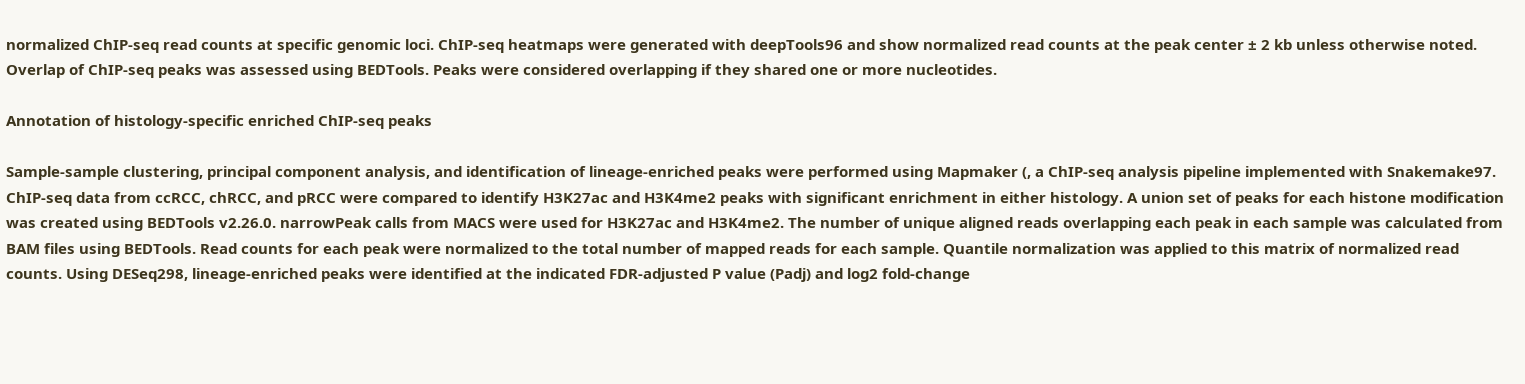normalized ChIP-seq read counts at specific genomic loci. ChIP-seq heatmaps were generated with deepTools96 and show normalized read counts at the peak center ± 2 kb unless otherwise noted. Overlap of ChIP-seq peaks was assessed using BEDTools. Peaks were considered overlapping if they shared one or more nucleotides.

Annotation of histology-specific enriched ChIP-seq peaks

Sample-sample clustering, principal component analysis, and identification of lineage-enriched peaks were performed using Mapmaker (, a ChIP-seq analysis pipeline implemented with Snakemake97. ChIP-seq data from ccRCC, chRCC, and pRCC were compared to identify H3K27ac and H3K4me2 peaks with significant enrichment in either histology. A union set of peaks for each histone modification was created using BEDTools v2.26.0. narrowPeak calls from MACS were used for H3K27ac and H3K4me2. The number of unique aligned reads overlapping each peak in each sample was calculated from BAM files using BEDTools. Read counts for each peak were normalized to the total number of mapped reads for each sample. Quantile normalization was applied to this matrix of normalized read counts. Using DESeq298, lineage-enriched peaks were identified at the indicated FDR-adjusted P value (Padj) and log2 fold-change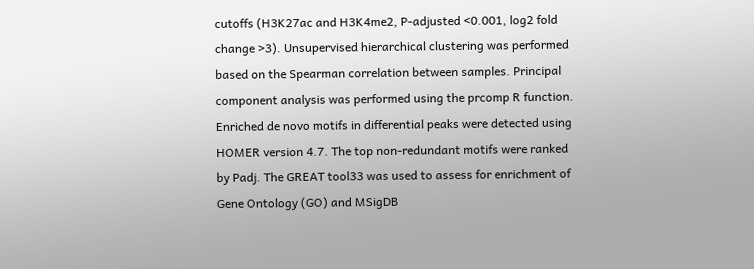cutoffs (H3K27ac and H3K4me2, P-adjusted <0.001, log2 fold change >3). Unsupervised hierarchical clustering was performed based on the Spearman correlation between samples. Principal component analysis was performed using the prcomp R function. Enriched de novo motifs in differential peaks were detected using HOMER version 4.7. The top non-redundant motifs were ranked by Padj. The GREAT tool33 was used to assess for enrichment of Gene Ontology (GO) and MSigDB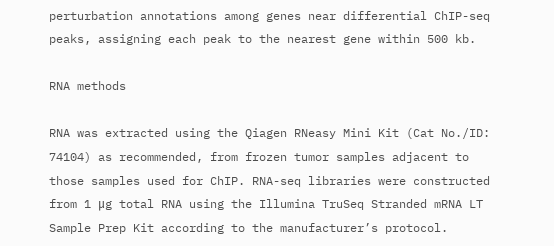perturbation annotations among genes near differential ChIP-seq peaks, assigning each peak to the nearest gene within 500 kb.

RNA methods

RNA was extracted using the Qiagen RNeasy Mini Kit (Cat No./ID: 74104) as recommended, from frozen tumor samples adjacent to those samples used for ChIP. RNA-seq libraries were constructed from 1 μg total RNA using the Illumina TruSeq Stranded mRNA LT Sample Prep Kit according to the manufacturer’s protocol.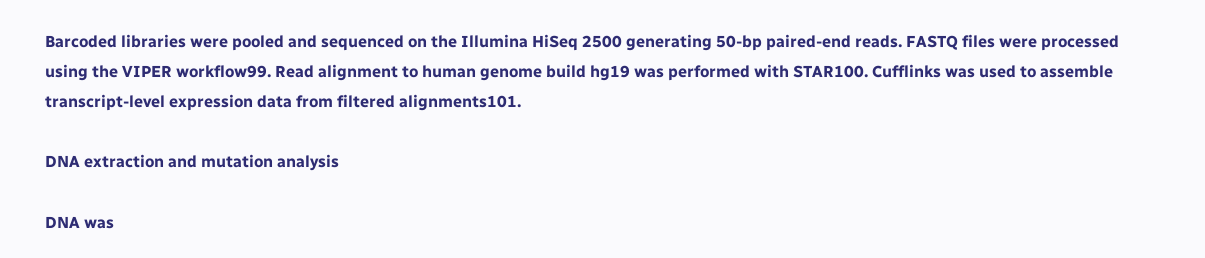Barcoded libraries were pooled and sequenced on the Illumina HiSeq 2500 generating 50-bp paired-end reads. FASTQ files were processed using the VIPER workflow99. Read alignment to human genome build hg19 was performed with STAR100. Cufflinks was used to assemble transcript-level expression data from filtered alignments101.

DNA extraction and mutation analysis

DNA was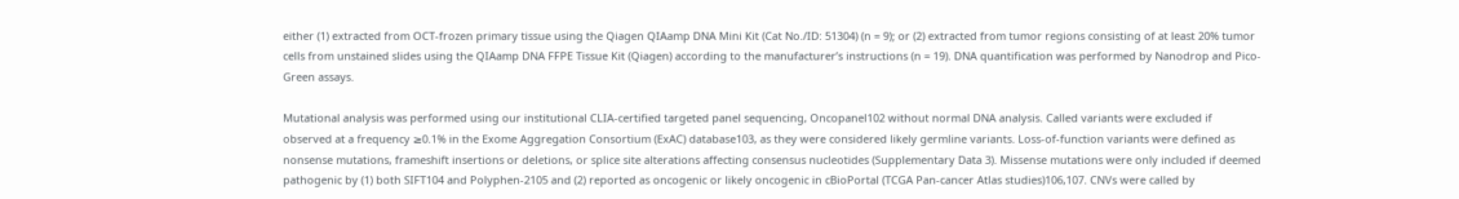either (1) extracted from OCT-frozen primary tissue using the Qiagen QIAamp DNA Mini Kit (Cat No./ID: 51304) (n = 9); or (2) extracted from tumor regions consisting of at least 20% tumor cells from unstained slides using the QIAamp DNA FFPE Tissue Kit (Qiagen) according to the manufacturer’s instructions (n = 19). DNA quantification was performed by Nanodrop and Pico-Green assays.

Mutational analysis was performed using our institutional CLIA-certified targeted panel sequencing, Oncopanel102 without normal DNA analysis. Called variants were excluded if observed at a frequency ≥0.1% in the Exome Aggregation Consortium (ExAC) database103, as they were considered likely germline variants. Loss-of-function variants were defined as nonsense mutations, frameshift insertions or deletions, or splice site alterations affecting consensus nucleotides (Supplementary Data 3). Missense mutations were only included if deemed pathogenic by (1) both SIFT104 and Polyphen-2105 and (2) reported as oncogenic or likely oncogenic in cBioPortal (TCGA Pan-cancer Atlas studies)106,107. CNVs were called by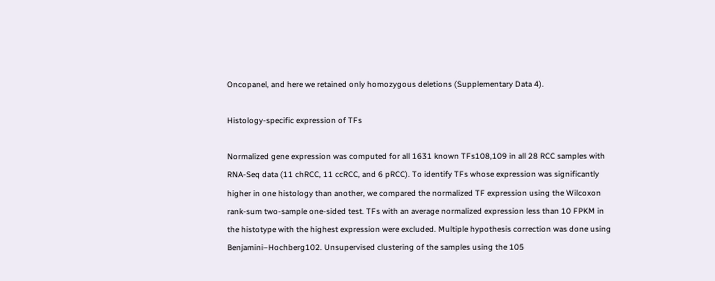Oncopanel, and here we retained only homozygous deletions (Supplementary Data 4).

Histology-specific expression of TFs

Normalized gene expression was computed for all 1631 known TFs108,109 in all 28 RCC samples with RNA-Seq data (11 chRCC, 11 ccRCC, and 6 pRCC). To identify TFs whose expression was significantly higher in one histology than another, we compared the normalized TF expression using the Wilcoxon rank-sum two-sample one-sided test. TFs with an average normalized expression less than 10 FPKM in the histotype with the highest expression were excluded. Multiple hypothesis correction was done using Benjamini–Hochberg102. Unsupervised clustering of the samples using the 105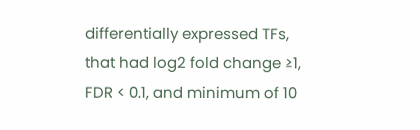differentially expressed TFs, that had log2 fold change ≥1, FDR < 0.1, and minimum of 10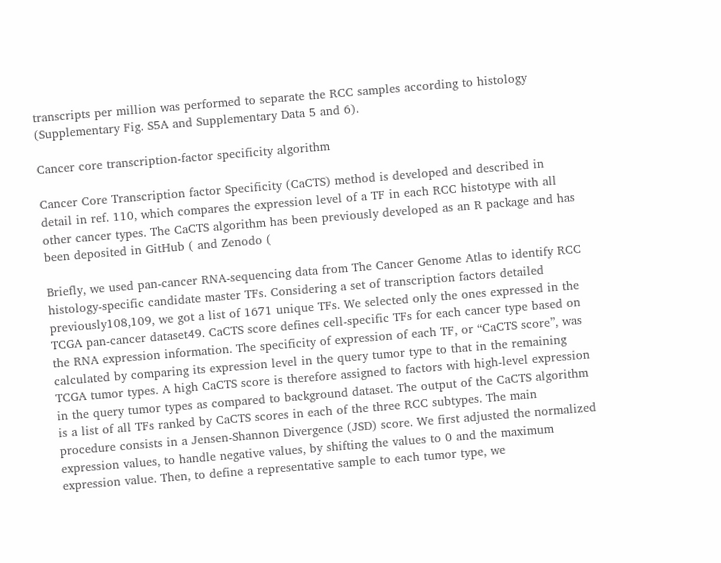transcripts per million was performed to separate the RCC samples according to histology (Supplementary Fig. S5A and Supplementary Data 5 and 6).

Cancer core transcription-factor specificity algorithm

Cancer Core Transcription factor Specificity (CaCTS) method is developed and described in detail in ref. 110, which compares the expression level of a TF in each RCC histotype with all other cancer types. The CaCTS algorithm has been previously developed as an R package and has been deposited in GitHub ( and Zenodo (

Briefly, we used pan-cancer RNA-sequencing data from The Cancer Genome Atlas to identify RCC histology-specific candidate master TFs. Considering a set of transcription factors detailed previously108,109, we got a list of 1671 unique TFs. We selected only the ones expressed in the TCGA pan-cancer dataset49. CaCTS score defines cell-specific TFs for each cancer type based on the RNA expression information. The specificity of expression of each TF, or “CaCTS score”, was calculated by comparing its expression level in the query tumor type to that in the remaining TCGA tumor types. A high CaCTS score is therefore assigned to factors with high-level expression in the query tumor types as compared to background dataset. The output of the CaCTS algorithm is a list of all TFs ranked by CaCTS scores in each of the three RCC subtypes. The main procedure consists in a Jensen-Shannon Divergence (JSD) score. We first adjusted the normalized expression values, to handle negative values, by shifting the values to 0 and the maximum expression value. Then, to define a representative sample to each tumor type, we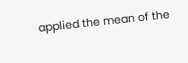applied the mean of the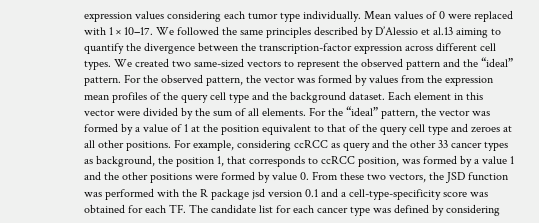expression values considering each tumor type individually. Mean values of 0 were replaced with 1 × 10−17. We followed the same principles described by D’Alessio et al.13 aiming to quantify the divergence between the transcription-factor expression across different cell types. We created two same-sized vectors to represent the observed pattern and the “ideal” pattern. For the observed pattern, the vector was formed by values from the expression mean profiles of the query cell type and the background dataset. Each element in this vector were divided by the sum of all elements. For the “ideal” pattern, the vector was formed by a value of 1 at the position equivalent to that of the query cell type and zeroes at all other positions. For example, considering ccRCC as query and the other 33 cancer types as background, the position 1, that corresponds to ccRCC position, was formed by a value 1 and the other positions were formed by value 0. From these two vectors, the JSD function was performed with the R package jsd version 0.1 and a cell-type-specificity score was obtained for each TF. The candidate list for each cancer type was defined by considering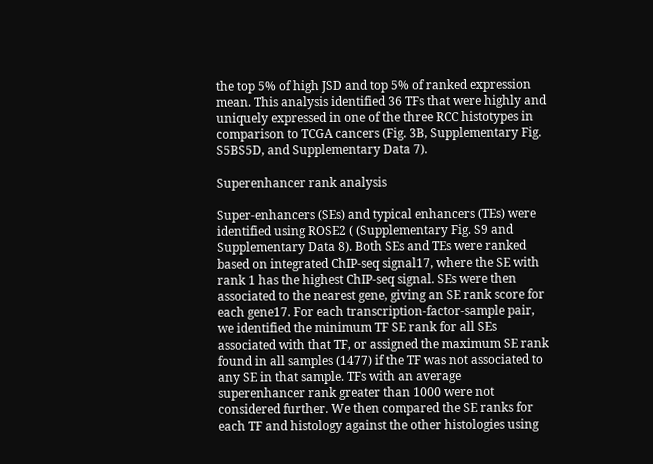the top 5% of high JSD and top 5% of ranked expression mean. This analysis identified 36 TFs that were highly and uniquely expressed in one of the three RCC histotypes in comparison to TCGA cancers (Fig. 3B, Supplementary Fig. S5BS5D, and Supplementary Data 7).

Superenhancer rank analysis

Super-enhancers (SEs) and typical enhancers (TEs) were identified using ROSE2 ( (Supplementary Fig. S9 and Supplementary Data 8). Both SEs and TEs were ranked based on integrated ChIP-seq signal17, where the SE with rank 1 has the highest ChIP-seq signal. SEs were then associated to the nearest gene, giving an SE rank score for each gene17. For each transcription-factor-sample pair, we identified the minimum TF SE rank for all SEs associated with that TF, or assigned the maximum SE rank found in all samples (1477) if the TF was not associated to any SE in that sample. TFs with an average superenhancer rank greater than 1000 were not considered further. We then compared the SE ranks for each TF and histology against the other histologies using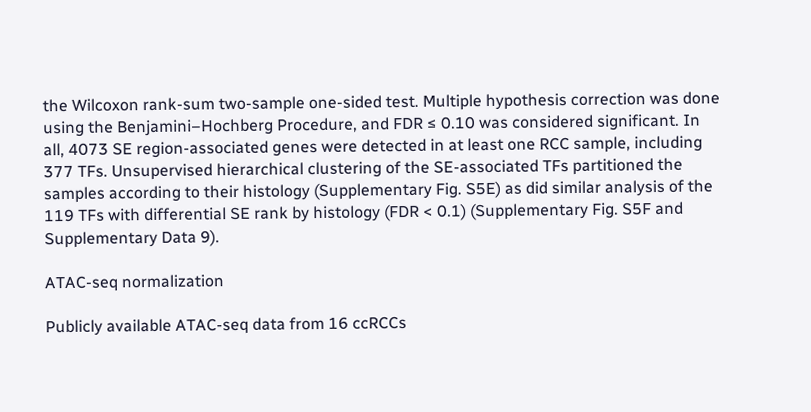the Wilcoxon rank-sum two-sample one-sided test. Multiple hypothesis correction was done using the Benjamini–Hochberg Procedure, and FDR ≤ 0.10 was considered significant. In all, 4073 SE region-associated genes were detected in at least one RCC sample, including 377 TFs. Unsupervised hierarchical clustering of the SE-associated TFs partitioned the samples according to their histology (Supplementary Fig. S5E) as did similar analysis of the 119 TFs with differential SE rank by histology (FDR < 0.1) (Supplementary Fig. S5F and Supplementary Data 9).

ATAC-seq normalization

Publicly available ATAC-seq data from 16 ccRCCs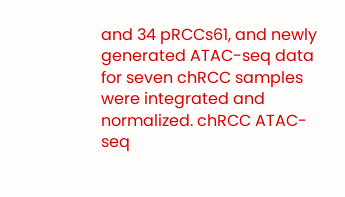and 34 pRCCs61, and newly generated ATAC-seq data for seven chRCC samples were integrated and normalized. chRCC ATAC-seq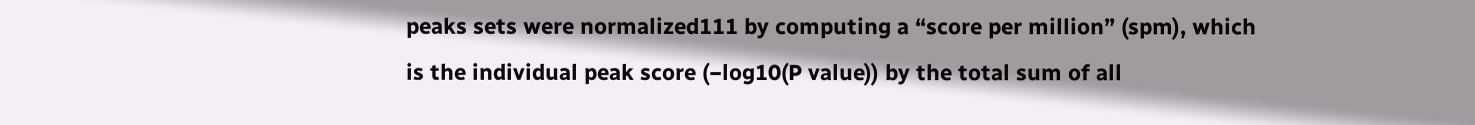peaks sets were normalized111 by computing a “score per million” (spm), which is the individual peak score (−log10(P value)) by the total sum of all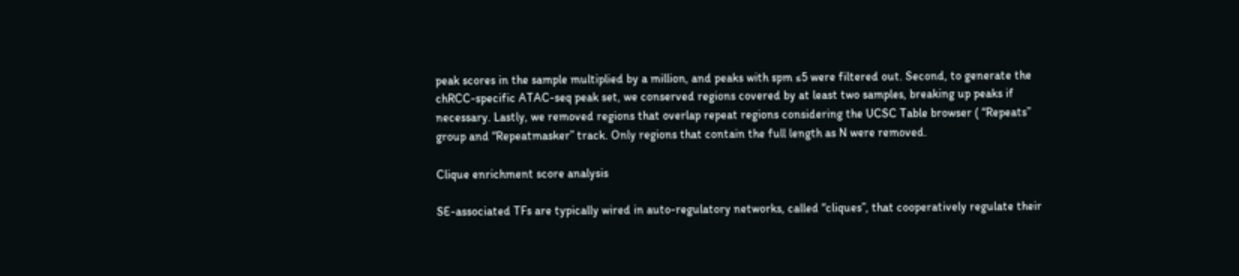peak scores in the sample multiplied by a million, and peaks with spm ≤5 were filtered out. Second, to generate the chRCC-specific ATAC-seq peak set, we conserved regions covered by at least two samples, breaking up peaks if necessary. Lastly, we removed regions that overlap repeat regions considering the UCSC Table browser ( “Repeats” group and “Repeatmasker” track. Only regions that contain the full length as N were removed.

Clique enrichment score analysis

SE-associated TFs are typically wired in auto-regulatory networks, called “cliques”, that cooperatively regulate their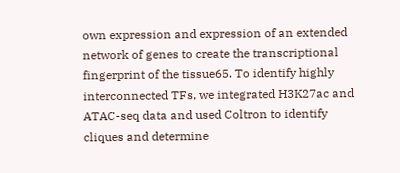own expression and expression of an extended network of genes to create the transcriptional fingerprint of the tissue65. To identify highly interconnected TFs, we integrated H3K27ac and ATAC-seq data and used Coltron to identify cliques and determine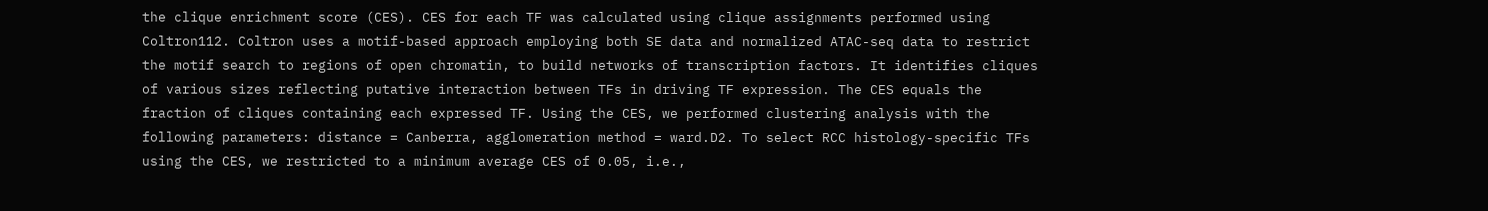the clique enrichment score (CES). CES for each TF was calculated using clique assignments performed using Coltron112. Coltron uses a motif-based approach employing both SE data and normalized ATAC-seq data to restrict the motif search to regions of open chromatin, to build networks of transcription factors. It identifies cliques of various sizes reflecting putative interaction between TFs in driving TF expression. The CES equals the fraction of cliques containing each expressed TF. Using the CES, we performed clustering analysis with the following parameters: distance = Canberra, agglomeration method = ward.D2. To select RCC histology-specific TFs using the CES, we restricted to a minimum average CES of 0.05, i.e.,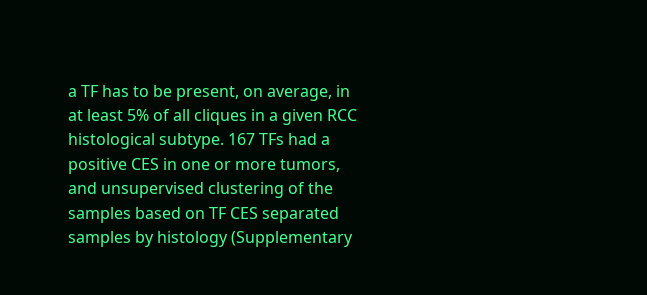a TF has to be present, on average, in at least 5% of all cliques in a given RCC histological subtype. 167 TFs had a positive CES in one or more tumors, and unsupervised clustering of the samples based on TF CES separated samples by histology (Supplementary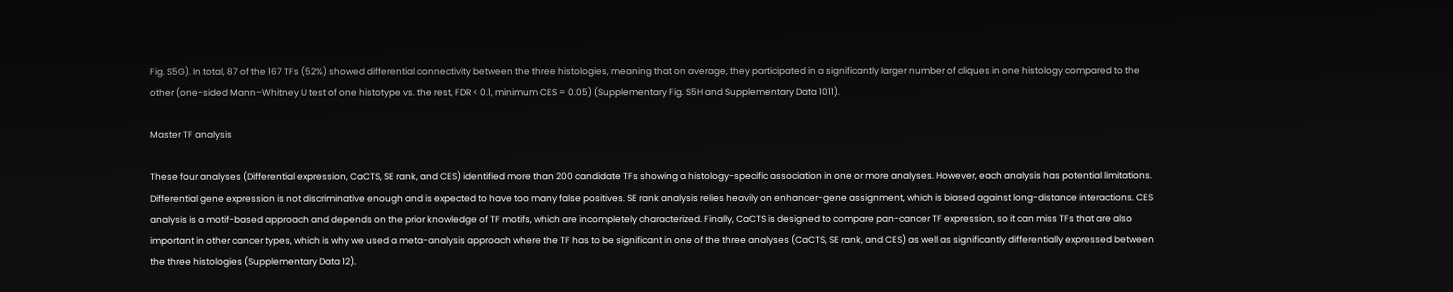Fig. S5G). In total, 87 of the 167 TFs (52%) showed differential connectivity between the three histologies, meaning that on average, they participated in a significantly larger number of cliques in one histology compared to the other (one-sided Mann–Whitney U test of one histotype vs. the rest, FDR < 0.1, minimum CES = 0.05) (Supplementary Fig. S5H and Supplementary Data 1011).

Master TF analysis

These four analyses (Differential expression, CaCTS, SE rank, and CES) identified more than 200 candidate TFs showing a histology-specific association in one or more analyses. However, each analysis has potential limitations. Differential gene expression is not discriminative enough and is expected to have too many false positives. SE rank analysis relies heavily on enhancer-gene assignment, which is biased against long-distance interactions. CES analysis is a motif-based approach and depends on the prior knowledge of TF motifs, which are incompletely characterized. Finally, CaCTS is designed to compare pan-cancer TF expression, so it can miss TFs that are also important in other cancer types, which is why we used a meta-analysis approach where the TF has to be significant in one of the three analyses (CaCTS, SE rank, and CES) as well as significantly differentially expressed between the three histologies (Supplementary Data 12).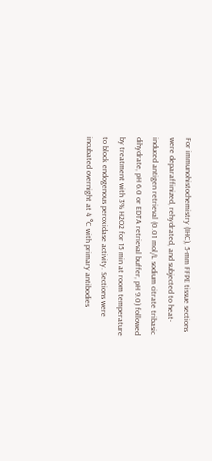For immunohistochemistry (IHC), 5-mm FFPE tissue sections were deparaffinized, rehydrated, and subjected to heat-induced antigen retrieval (0.01 mol/L sodium citrate tribasic dihydrate, pH 6.0 or EDTA retrieval buffer, pH 9.0) followed by treatment with 3% H2O2 for 15 min at room temperature to block endogenous peroxidase activity. Sections were incubated overnight at 4 °C with primary antibodies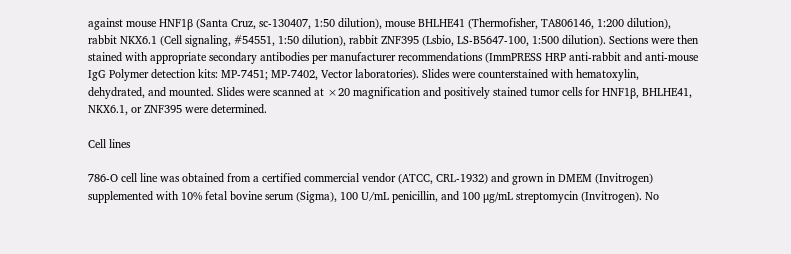against mouse HNF1β (Santa Cruz, sc-130407, 1:50 dilution), mouse BHLHE41 (Thermofisher, TA806146, 1:200 dilution), rabbit NKX6.1 (Cell signaling, #54551, 1:50 dilution), rabbit ZNF395 (Lsbio, LS-B5647-100, 1:500 dilution). Sections were then stained with appropriate secondary antibodies per manufacturer recommendations (ImmPRESS HRP anti-rabbit and anti-mouse IgG Polymer detection kits: MP-7451; MP-7402, Vector laboratories). Slides were counterstained with hematoxylin, dehydrated, and mounted. Slides were scanned at ×20 magnification and positively stained tumor cells for HNF1β, BHLHE41, NKX6.1, or ZNF395 were determined.

Cell lines

786-O cell line was obtained from a certified commercial vendor (ATCC, CRL-1932) and grown in DMEM (Invitrogen) supplemented with 10% fetal bovine serum (Sigma), 100 U/mL penicillin, and 100 μg/mL streptomycin (Invitrogen). No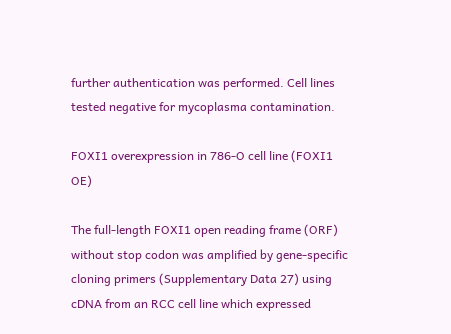further authentication was performed. Cell lines tested negative for mycoplasma contamination.

FOXI1 overexpression in 786-O cell line (FOXI1 OE)

The full-length FOXI1 open reading frame (ORF) without stop codon was amplified by gene-specific cloning primers (Supplementary Data 27) using cDNA from an RCC cell line which expressed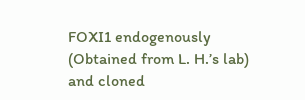FOXI1 endogenously (Obtained from L. H.’s lab) and cloned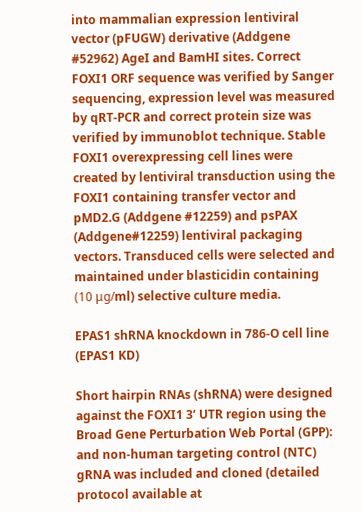into mammalian expression lentiviral vector (pFUGW) derivative (Addgene #52962) AgeI and BamHI sites. Correct FOXI1 ORF sequence was verified by Sanger sequencing, expression level was measured by qRT-PCR and correct protein size was verified by immunoblot technique. Stable FOXI1 overexpressing cell lines were created by lentiviral transduction using the FOXI1 containing transfer vector and pMD2.G (Addgene #12259) and psPAX (Addgene#12259) lentiviral packaging vectors. Transduced cells were selected and maintained under blasticidin containing (10 μg/ml) selective culture media.

EPAS1 shRNA knockdown in 786-O cell line (EPAS1 KD)

Short hairpin RNAs (shRNA) were designed against the FOXI1 3‘ UTR region using the Broad Gene Perturbation Web Portal (GPP): and non-human targeting control (NTC) gRNA was included and cloned (detailed protocol available at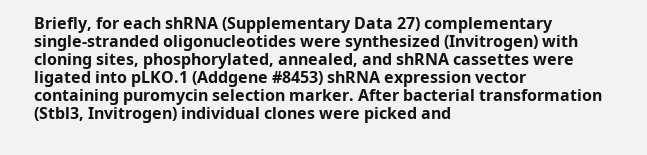Briefly, for each shRNA (Supplementary Data 27) complementary single-stranded oligonucleotides were synthesized (Invitrogen) with cloning sites, phosphorylated, annealed, and shRNA cassettes were ligated into pLKO.1 (Addgene #8453) shRNA expression vector containing puromycin selection marker. After bacterial transformation (Stbl3, Invitrogen) individual clones were picked and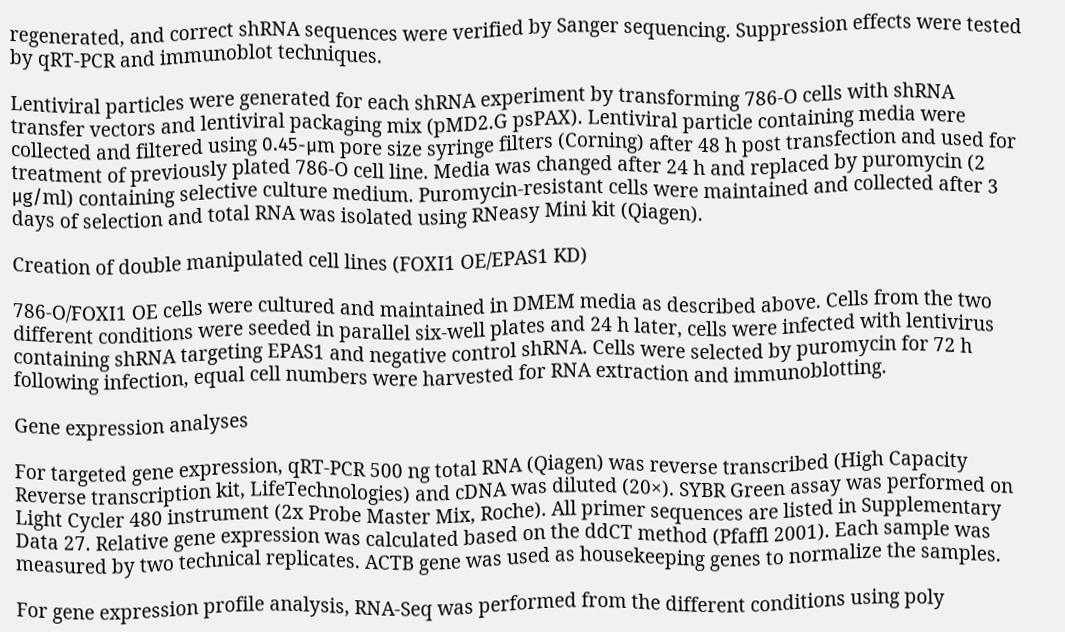regenerated, and correct shRNA sequences were verified by Sanger sequencing. Suppression effects were tested by qRT-PCR and immunoblot techniques.

Lentiviral particles were generated for each shRNA experiment by transforming 786-O cells with shRNA transfer vectors and lentiviral packaging mix (pMD2.G psPAX). Lentiviral particle containing media were collected and filtered using 0.45-μm pore size syringe filters (Corning) after 48 h post transfection and used for treatment of previously plated 786-O cell line. Media was changed after 24 h and replaced by puromycin (2 μg/ml) containing selective culture medium. Puromycin-resistant cells were maintained and collected after 3 days of selection and total RNA was isolated using RNeasy Mini kit (Qiagen).

Creation of double manipulated cell lines (FOXI1 OE/EPAS1 KD)

786-O/FOXI1 OE cells were cultured and maintained in DMEM media as described above. Cells from the two different conditions were seeded in parallel six-well plates and 24 h later, cells were infected with lentivirus containing shRNA targeting EPAS1 and negative control shRNA. Cells were selected by puromycin for 72 h following infection, equal cell numbers were harvested for RNA extraction and immunoblotting.

Gene expression analyses

For targeted gene expression, qRT-PCR 500 ng total RNA (Qiagen) was reverse transcribed (High Capacity Reverse transcription kit, LifeTechnologies) and cDNA was diluted (20×). SYBR Green assay was performed on Light Cycler 480 instrument (2x Probe Master Mix, Roche). All primer sequences are listed in Supplementary Data 27. Relative gene expression was calculated based on the ddCT method (Pfaffl 2001). Each sample was measured by two technical replicates. ACTB gene was used as housekeeping genes to normalize the samples.

For gene expression profile analysis, RNA-Seq was performed from the different conditions using poly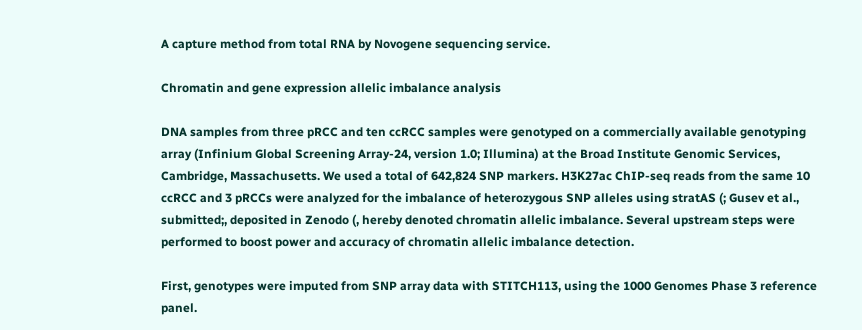A capture method from total RNA by Novogene sequencing service.

Chromatin and gene expression allelic imbalance analysis

DNA samples from three pRCC and ten ccRCC samples were genotyped on a commercially available genotyping array (Infinium Global Screening Array-24, version 1.0; Illumina) at the Broad Institute Genomic Services, Cambridge, Massachusetts. We used a total of 642,824 SNP markers. H3K27ac ChIP-seq reads from the same 10 ccRCC and 3 pRCCs were analyzed for the imbalance of heterozygous SNP alleles using stratAS (; Gusev et al., submitted;, deposited in Zenodo (, hereby denoted chromatin allelic imbalance. Several upstream steps were performed to boost power and accuracy of chromatin allelic imbalance detection.

First, genotypes were imputed from SNP array data with STITCH113, using the 1000 Genomes Phase 3 reference panel.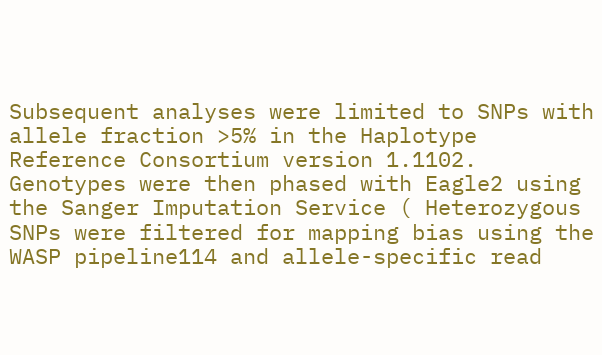Subsequent analyses were limited to SNPs with allele fraction >5% in the Haplotype Reference Consortium version 1.1102. Genotypes were then phased with Eagle2 using the Sanger Imputation Service ( Heterozygous SNPs were filtered for mapping bias using the WASP pipeline114 and allele-specific read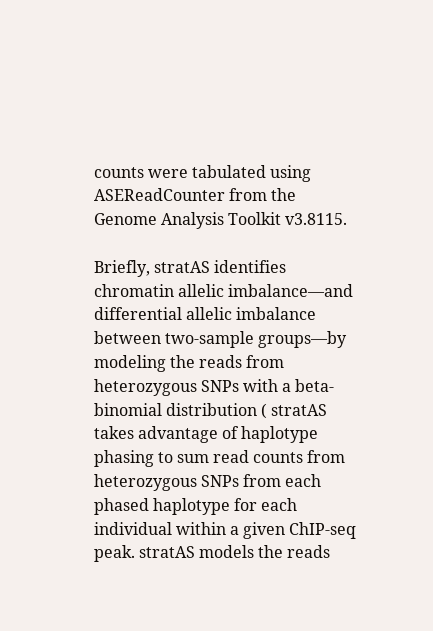counts were tabulated using ASEReadCounter from the Genome Analysis Toolkit v3.8115.

Briefly, stratAS identifies chromatin allelic imbalance—and differential allelic imbalance between two-sample groups—by modeling the reads from heterozygous SNPs with a beta-binomial distribution ( stratAS takes advantage of haplotype phasing to sum read counts from heterozygous SNPs from each phased haplotype for each individual within a given ChIP-seq peak. stratAS models the reads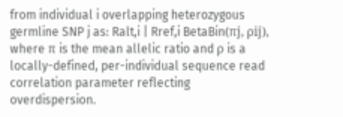from individual i overlapping heterozygous germline SNP j as: Ralt,i | Rref,i BetaBin(πj, ρij), where π is the mean allelic ratio and ρ is a locally-defined, per-individual sequence read correlation parameter reflecting overdispersion.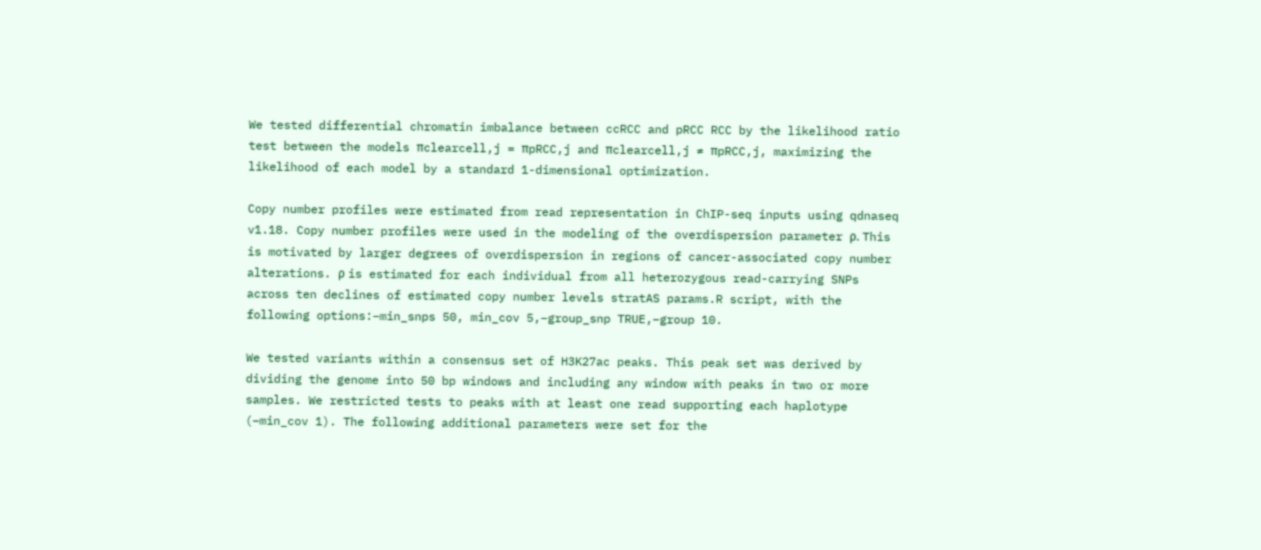We tested differential chromatin imbalance between ccRCC and pRCC RCC by the likelihood ratio test between the models πclearcell,j = πpRCC,j and πclearcell,j ≠ πpRCC,j, maximizing the likelihood of each model by a standard 1-dimensional optimization.

Copy number profiles were estimated from read representation in ChIP-seq inputs using qdnaseq v1.18. Copy number profiles were used in the modeling of the overdispersion parameter ρ. This is motivated by larger degrees of overdispersion in regions of cancer-associated copy number alterations. ρ is estimated for each individual from all heterozygous read-carrying SNPs across ten declines of estimated copy number levels stratAS params.R script, with the following options:–min_snps 50, min_cov 5,–group_snp TRUE,–group 10.

We tested variants within a consensus set of H3K27ac peaks. This peak set was derived by dividing the genome into 50 bp windows and including any window with peaks in two or more samples. We restricted tests to peaks with at least one read supporting each haplotype (–min_cov 1). The following additional parameters were set for the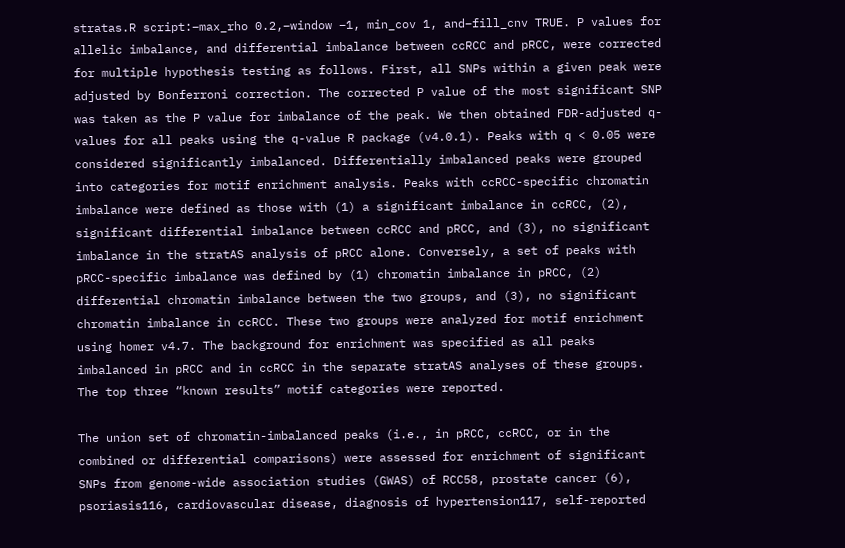stratas.R script:–max_rho 0.2,–window −1, min_cov 1, and–fill_cnv TRUE. P values for allelic imbalance, and differential imbalance between ccRCC and pRCC, were corrected for multiple hypothesis testing as follows. First, all SNPs within a given peak were adjusted by Bonferroni correction. The corrected P value of the most significant SNP was taken as the P value for imbalance of the peak. We then obtained FDR-adjusted q-values for all peaks using the q-value R package (v4.0.1). Peaks with q < 0.05 were considered significantly imbalanced. Differentially imbalanced peaks were grouped into categories for motif enrichment analysis. Peaks with ccRCC-specific chromatin imbalance were defined as those with (1) a significant imbalance in ccRCC, (2), significant differential imbalance between ccRCC and pRCC, and (3), no significant imbalance in the stratAS analysis of pRCC alone. Conversely, a set of peaks with pRCC-specific imbalance was defined by (1) chromatin imbalance in pRCC, (2) differential chromatin imbalance between the two groups, and (3), no significant chromatin imbalance in ccRCC. These two groups were analyzed for motif enrichment using homer v4.7. The background for enrichment was specified as all peaks imbalanced in pRCC and in ccRCC in the separate stratAS analyses of these groups. The top three “known results” motif categories were reported.

The union set of chromatin-imbalanced peaks (i.e., in pRCC, ccRCC, or in the combined or differential comparisons) were assessed for enrichment of significant SNPs from genome-wide association studies (GWAS) of RCC58, prostate cancer (6), psoriasis116, cardiovascular disease, diagnosis of hypertension117, self-reported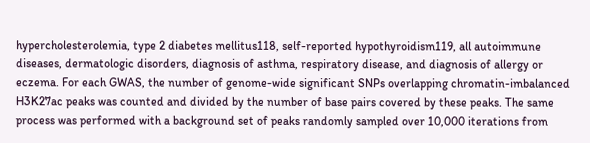hypercholesterolemia, type 2 diabetes mellitus118, self-reported hypothyroidism119, all autoimmune diseases, dermatologic disorders, diagnosis of asthma, respiratory disease, and diagnosis of allergy or eczema. For each GWAS, the number of genome-wide significant SNPs overlapping chromatin-imbalanced H3K27ac peaks was counted and divided by the number of base pairs covered by these peaks. The same process was performed with a background set of peaks randomly sampled over 10,000 iterations from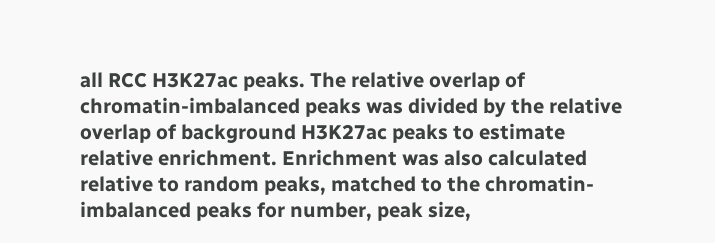all RCC H3K27ac peaks. The relative overlap of chromatin-imbalanced peaks was divided by the relative overlap of background H3K27ac peaks to estimate relative enrichment. Enrichment was also calculated relative to random peaks, matched to the chromatin-imbalanced peaks for number, peak size,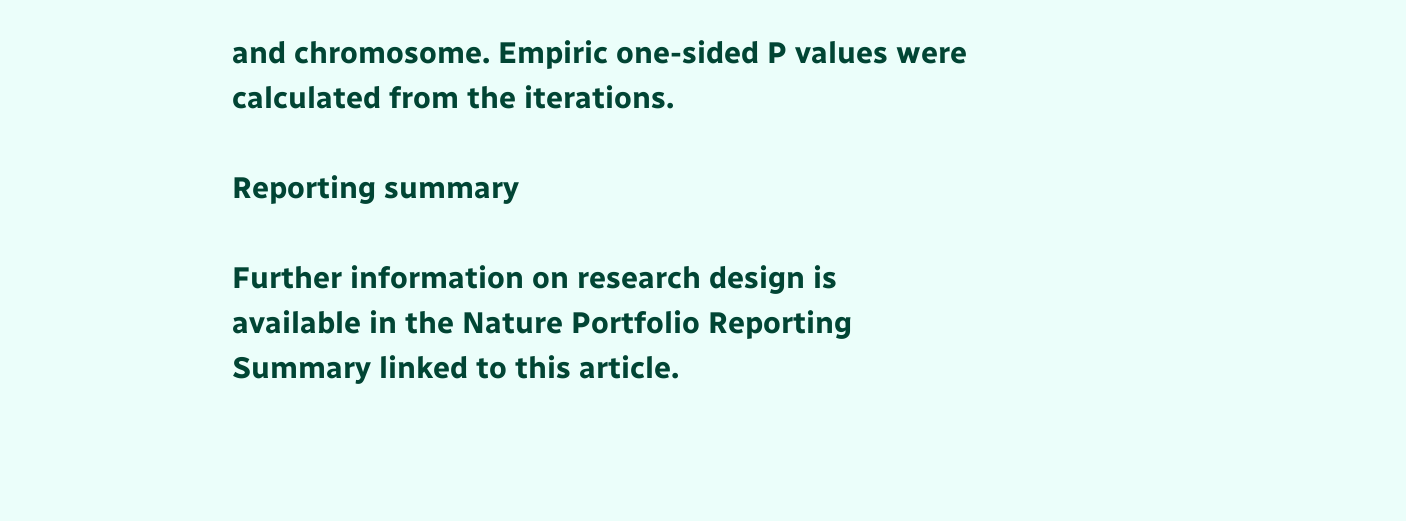and chromosome. Empiric one-sided P values were calculated from the iterations.

Reporting summary

Further information on research design is available in the Nature Portfolio Reporting Summary linked to this article.